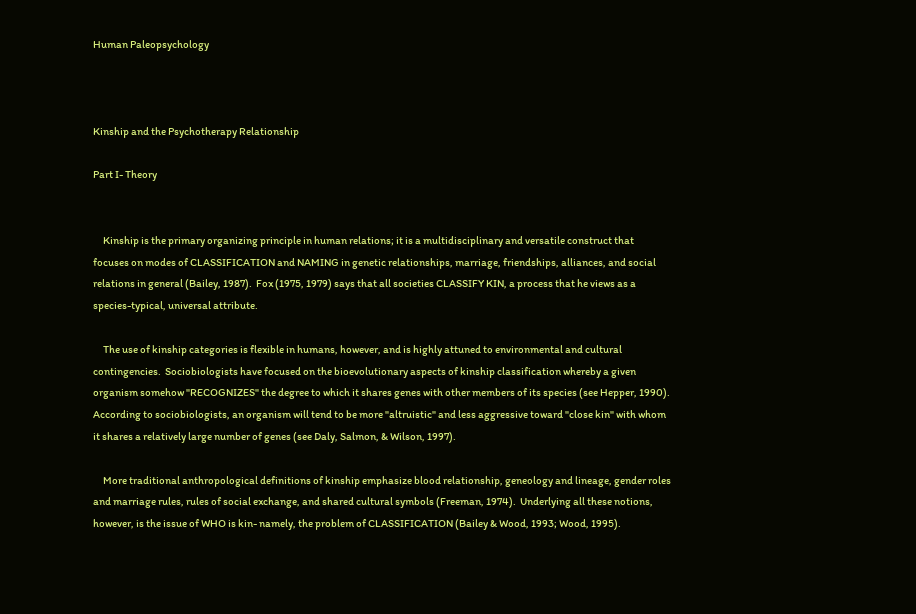Human Paleopsychology



Kinship and the Psychotherapy Relationship

Part I- Theory


     Kinship is the primary organizing principle in human relations; it is a multidisciplinary and versatile construct that focuses on modes of CLASSIFICATION and NAMING in genetic relationships, marriage, friendships, alliances, and social relations in general (Bailey, 1987).  Fox (1975, 1979) says that all societies CLASSIFY KIN, a process that he views as a species-typical, universal attribute.

     The use of kinship categories is flexible in humans, however, and is highly attuned to environmental and cultural contingencies.  Sociobiologists have focused on the bioevolutionary aspects of kinship classification whereby a given organism somehow "RECOGNIZES" the degree to which it shares genes with other members of its species (see Hepper, 1990).  According to sociobiologists, an organism will tend to be more "altruistic" and less aggressive toward "close kin" with whom it shares a relatively large number of genes (see Daly, Salmon, & Wilson, 1997).

     More traditional anthropological definitions of kinship emphasize blood relationship, geneology and lineage, gender roles and marriage rules, rules of social exchange, and shared cultural symbols (Freeman, 1974).  Underlying all these notions, however, is the issue of WHO is kin- namely, the problem of CLASSIFICATION (Bailey & Wood, 1993; Wood, 1995).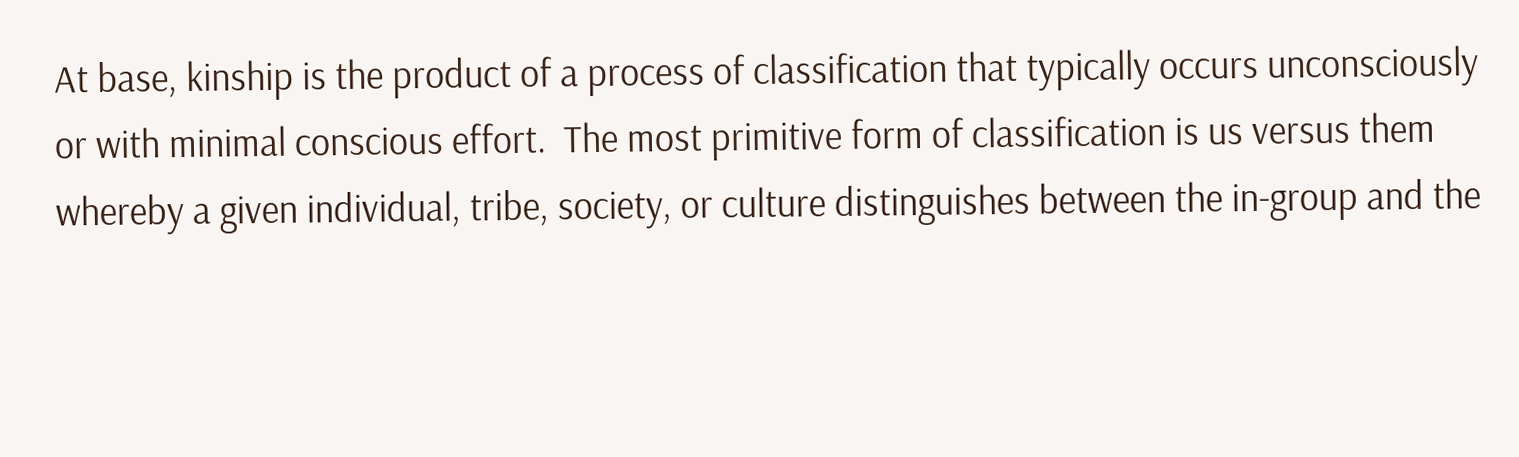At base, kinship is the product of a process of classification that typically occurs unconsciously or with minimal conscious effort.  The most primitive form of classification is us versus them whereby a given individual, tribe, society, or culture distinguishes between the in-group and the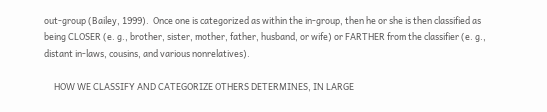out-group (Bailey, 1999).  Once one is categorized as within the in-group, then he or she is then classified as being CLOSER (e. g., brother, sister, mother, father, husband, or wife) or FARTHER from the classifier (e. g., distant in-laws, cousins, and various nonrelatives).

     HOW WE CLASSIFY AND CATEGORIZE OTHERS DETERMINES, IN LARGE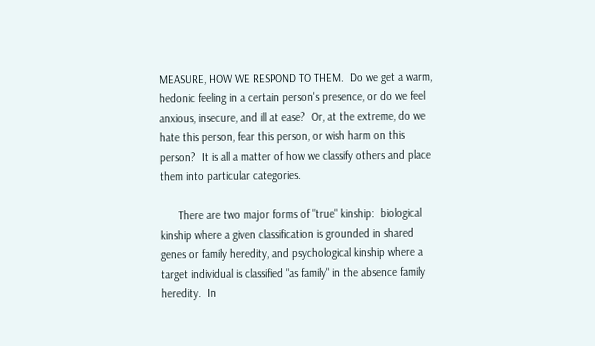MEASURE, HOW WE RESPOND TO THEM.  Do we get a warm, hedonic feeling in a certain person's presence, or do we feel anxious, insecure, and ill at ease?  Or, at the extreme, do we hate this person, fear this person, or wish harm on this person?  It is all a matter of how we classify others and place them into particular categories.

      There are two major forms of "true" kinship:  biological kinship where a given classification is grounded in shared genes or family heredity, and psychological kinship where a target individual is classified "as family" in the absence family heredity.  In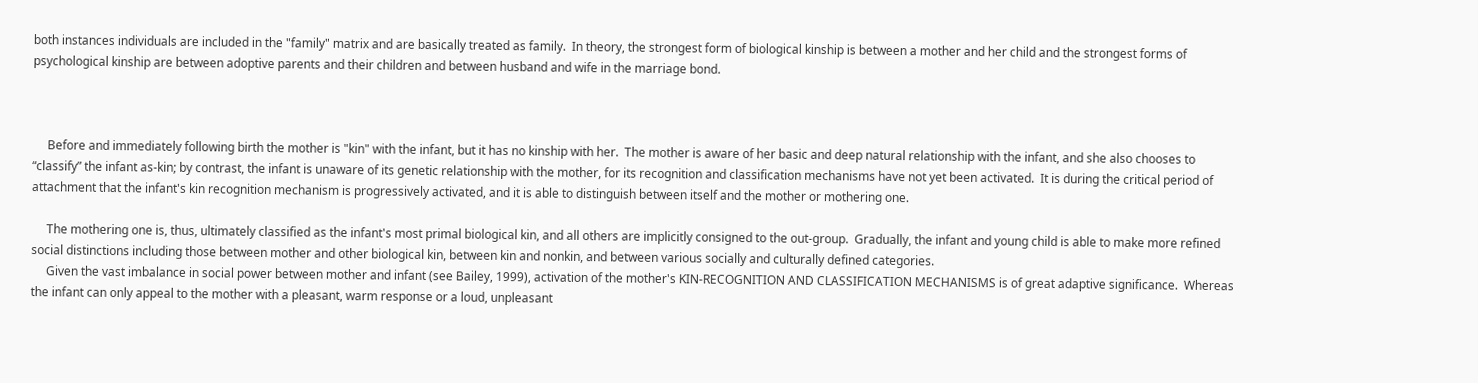both instances individuals are included in the "family" matrix and are basically treated as family.  In theory, the strongest form of biological kinship is between a mother and her child and the strongest forms of psychological kinship are between adoptive parents and their children and between husband and wife in the marriage bond.



     Before and immediately following birth the mother is "kin" with the infant, but it has no kinship with her.  The mother is aware of her basic and deep natural relationship with the infant, and she also chooses to “classify” the infant as-kin; by contrast, the infant is unaware of its genetic relationship with the mother, for its recognition and classification mechanisms have not yet been activated.  It is during the critical period of attachment that the infant's kin recognition mechanism is progressively activated, and it is able to distinguish between itself and the mother or mothering one.

     The mothering one is, thus, ultimately classified as the infant's most primal biological kin, and all others are implicitly consigned to the out-group.  Gradually, the infant and young child is able to make more refined social distinctions including those between mother and other biological kin, between kin and nonkin, and between various socially and culturally defined categories.
     Given the vast imbalance in social power between mother and infant (see Bailey, 1999), activation of the mother's KIN-RECOGNITION AND CLASSIFICATION MECHANISMS is of great adaptive significance.  Whereas the infant can only appeal to the mother with a pleasant, warm response or a loud, unpleasant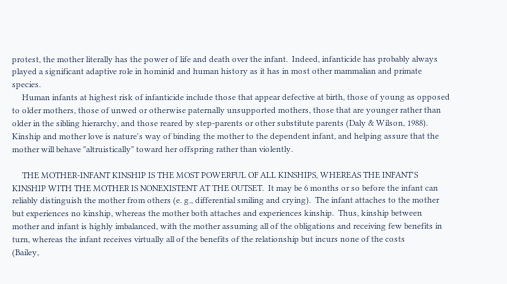protest, the mother literally has the power of life and death over the infant.  Indeed, infanticide has probably always played a significant adaptive role in hominid and human history as it has in most other mammalian and primate species.
     Human infants at highest risk of infanticide include those that appear defective at birth, those of young as opposed to older mothers, those of unwed or otherwise paternally unsupported mothers, those that are younger rather than older in the sibling hierarchy, and those reared by step-parents or other substitute parents (Daly & Wilson, 1988).  Kinship and mother love is nature's way of binding the mother to the dependent infant, and helping assure that the mother will behave "altruistically" toward her offspring rather than violently.

     THE MOTHER-INFANT KINSHIP IS THE MOST POWERFUL OF ALL KINSHIPS, WHEREAS THE INFANT'S KINSHIP WITH THE MOTHER IS NONEXISTENT AT THE OUTSET.  It may be 6 months or so before the infant can reliably distinguish the mother from others (e. g., differential smiling and crying).  The infant attaches to the mother but experiences no kinship, whereas the mother both attaches and experiences kinship.  Thus, kinship between mother and infant is highly imbalanced, with the mother assuming all of the obligations and receiving few benefits in turn, whereas the infant receives virtually all of the benefits of the relationship but incurs none of the costs
(Bailey,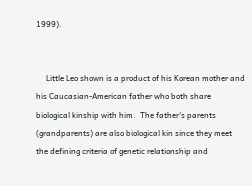1999).


     Little Leo shown is a product of his Korean mother and his Caucasian-American father who both share
biological kinship with him.  The father's parents (grandparents) are also biological kin since they meet
the defining criteria of genetic relationship and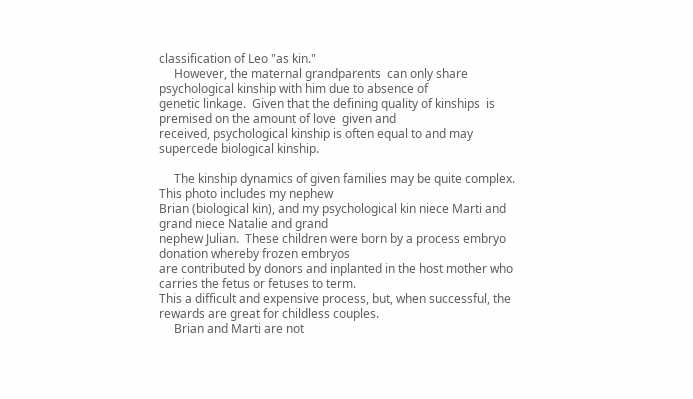classification of Leo "as kin."
     However, the maternal grandparents  can only share psychological kinship with him due to absence of
genetic linkage.  Given that the defining quality of kinships  is premised on the amount of love  given and
received, psychological kinship is often equal to and may supercede biological kinship.

     The kinship dynamics of given families may be quite complex.  This photo includes my nephew
Brian (biological kin), and my psychological kin niece Marti and grand niece Natalie and grand
nephew Julian.  These children were born by a process embryo donation whereby frozen embryos
are contributed by donors and inplanted in the host mother who carries the fetus or fetuses to term.
This a difficult and expensive process, but, when successful, the rewards are great for childless couples.
     Brian and Marti are not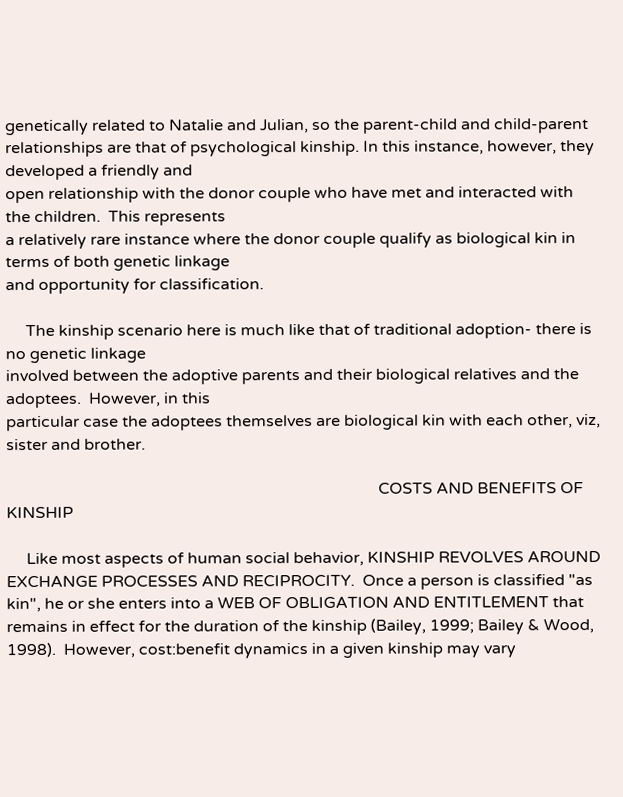genetically related to Natalie and Julian, so the parent-child and child-parent
relationships are that of psychological kinship. In this instance, however, they developed a friendly and
open relationship with the donor couple who have met and interacted with  the children.  This represents
a relatively rare instance where the donor couple qualify as biological kin in terms of both genetic linkage
and opportunity for classification.

     The kinship scenario here is much like that of traditional adoption- there is no genetic linkage
involved between the adoptive parents and their biological relatives and the adoptees.  However, in this
particular case the adoptees themselves are biological kin with each other, viz, sister and brother.

                                                                                             COSTS AND BENEFITS OF KINSHIP

     Like most aspects of human social behavior, KINSHIP REVOLVES AROUND EXCHANGE PROCESSES AND RECIPROCITY.  Once a person is classified "as kin", he or she enters into a WEB OF OBLIGATION AND ENTITLEMENT that remains in effect for the duration of the kinship (Bailey, 1999; Bailey & Wood, 1998).  However, cost:benefit dynamics in a given kinship may vary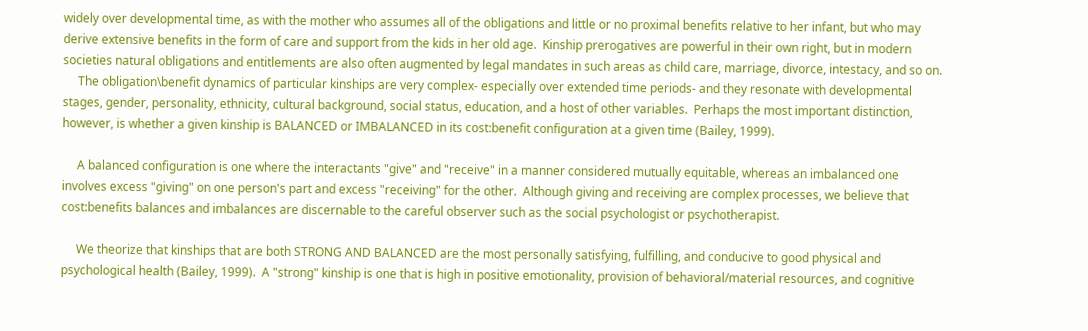widely over developmental time, as with the mother who assumes all of the obligations and little or no proximal benefits relative to her infant, but who may derive extensive benefits in the form of care and support from the kids in her old age.  Kinship prerogatives are powerful in their own right, but in modern societies natural obligations and entitlements are also often augmented by legal mandates in such areas as child care, marriage, divorce, intestacy, and so on.
     The obligation\benefit dynamics of particular kinships are very complex- especially over extended time periods- and they resonate with developmental stages, gender, personality, ethnicity, cultural background, social status, education, and a host of other variables.  Perhaps the most important distinction, however, is whether a given kinship is BALANCED or IMBALANCED in its cost:benefit configuration at a given time (Bailey, 1999).

     A balanced configuration is one where the interactants "give" and "receive" in a manner considered mutually equitable, whereas an imbalanced one involves excess "giving" on one person's part and excess "receiving" for the other.  Although giving and receiving are complex processes, we believe that cost:benefits balances and imbalances are discernable to the careful observer such as the social psychologist or psychotherapist.

     We theorize that kinships that are both STRONG AND BALANCED are the most personally satisfying, fulfilling, and conducive to good physical and psychological health (Bailey, 1999).  A "strong" kinship is one that is high in positive emotionality, provision of behavioral/material resources, and cognitive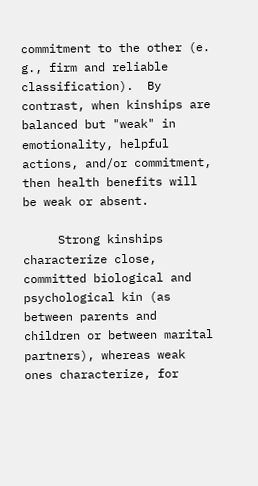commitment to the other (e. g., firm and reliable classification).  By contrast, when kinships are balanced but "weak" in emotionality, helpful actions, and/or commitment, then health benefits will be weak or absent.

     Strong kinships characterize close, committed biological and psychological kin (as between parents and children or between marital partners), whereas weak ones characterize, for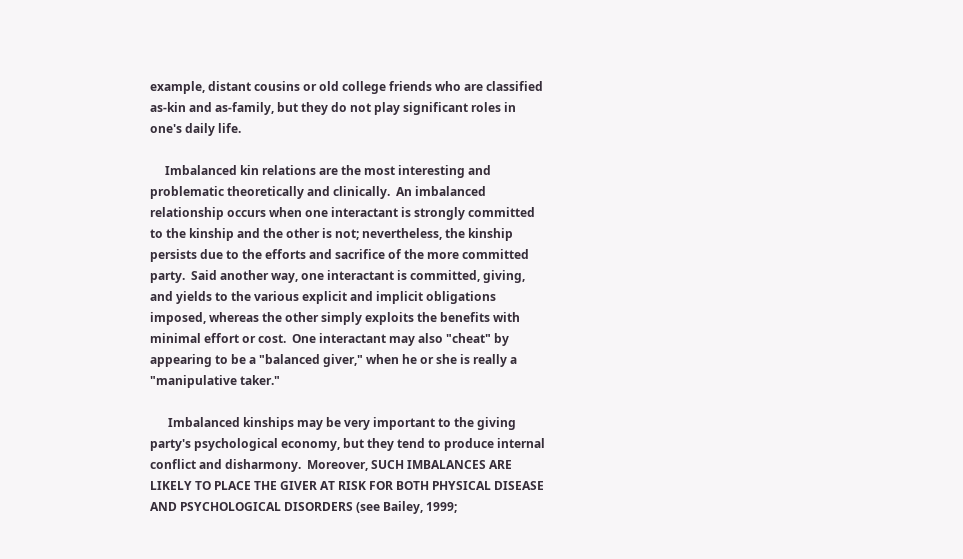example, distant cousins or old college friends who are classified as-kin and as-family, but they do not play significant roles in one's daily life.

     Imbalanced kin relations are the most interesting and problematic theoretically and clinically.  An imbalanced relationship occurs when one interactant is strongly committed to the kinship and the other is not; nevertheless, the kinship persists due to the efforts and sacrifice of the more committed party.  Said another way, one interactant is committed, giving, and yields to the various explicit and implicit obligations imposed, whereas the other simply exploits the benefits with minimal effort or cost.  One interactant may also "cheat" by appearing to be a "balanced giver," when he or she is really a "manipulative taker."

      Imbalanced kinships may be very important to the giving party's psychological economy, but they tend to produce internal conflict and disharmony.  Moreover, SUCH IMBALANCES ARE LIKELY TO PLACE THE GIVER AT RISK FOR BOTH PHYSICAL DISEASE AND PSYCHOLOGICAL DISORDERS (see Bailey, 1999;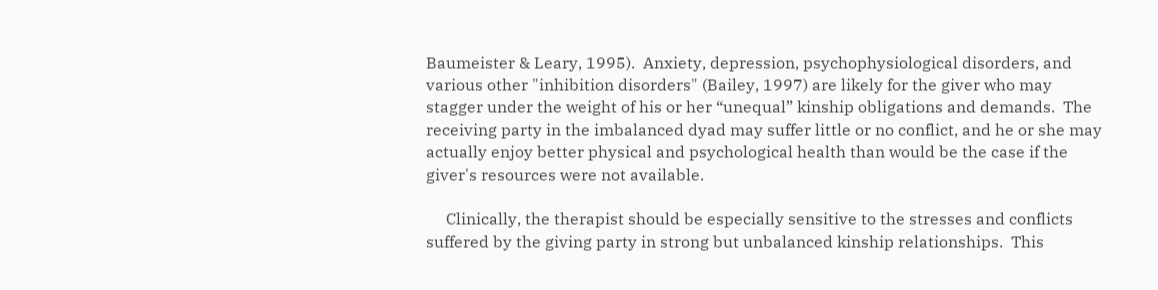Baumeister & Leary, 1995).  Anxiety, depression, psychophysiological disorders, and various other "inhibition disorders" (Bailey, 1997) are likely for the giver who may stagger under the weight of his or her “unequal” kinship obligations and demands.  The receiving party in the imbalanced dyad may suffer little or no conflict, and he or she may actually enjoy better physical and psychological health than would be the case if the giver's resources were not available.

     Clinically, the therapist should be especially sensitive to the stresses and conflicts suffered by the giving party in strong but unbalanced kinship relationships.  This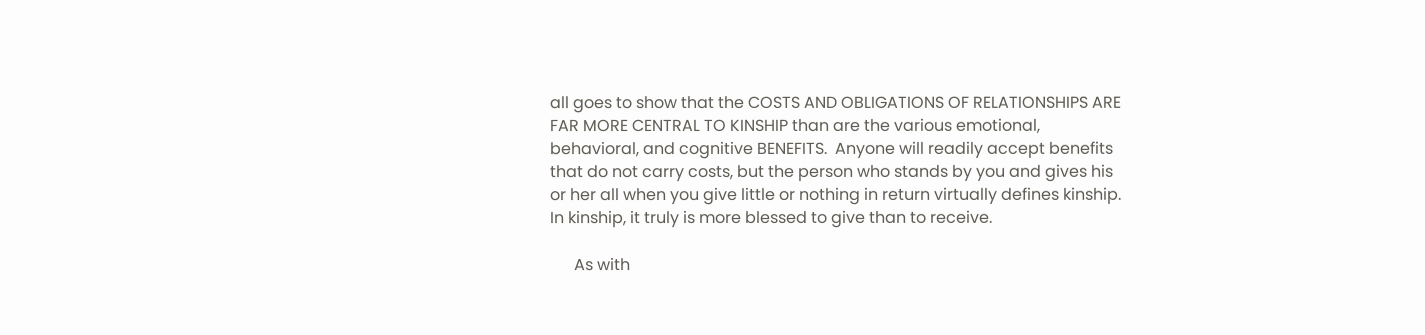all goes to show that the COSTS AND OBLIGATIONS OF RELATIONSHIPS ARE FAR MORE CENTRAL TO KINSHIP than are the various emotional, behavioral, and cognitive BENEFITS.  Anyone will readily accept benefits that do not carry costs, but the person who stands by you and gives his or her all when you give little or nothing in return virtually defines kinship.  In kinship, it truly is more blessed to give than to receive.

      As with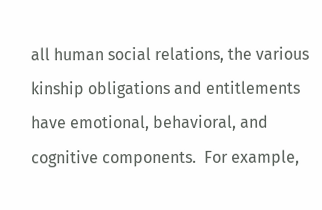all human social relations, the various kinship obligations and entitlements have emotional, behavioral, and cognitive components.  For example,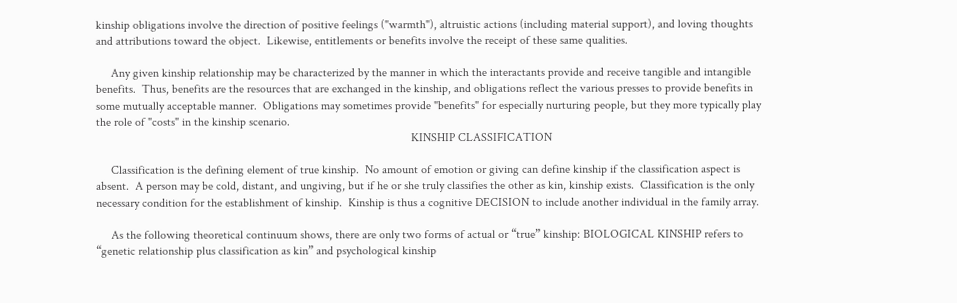kinship obligations involve the direction of positive feelings ("warmth"), altruistic actions (including material support), and loving thoughts and attributions toward the object.  Likewise, entitlements or benefits involve the receipt of these same qualities.

     Any given kinship relationship may be characterized by the manner in which the interactants provide and receive tangible and intangible benefits.  Thus, benefits are the resources that are exchanged in the kinship, and obligations reflect the various presses to provide benefits in some mutually acceptable manner.  Obligations may sometimes provide "benefits" for especially nurturing people, but they more typically play the role of "costs" in the kinship scenario.
                                                                                                         KINSHIP CLASSIFICATION

     Classification is the defining element of true kinship.  No amount of emotion or giving can define kinship if the classification aspect is absent.  A person may be cold, distant, and ungiving, but if he or she truly classifies the other as kin, kinship exists.  Classification is the only necessary condition for the establishment of kinship.  Kinship is thus a cognitive DECISION to include another individual in the family array.

     As the following theoretical continuum shows, there are only two forms of actual or “true” kinship: BIOLOGICAL KINSHIP refers to “genetic relationship plus classification as kin” and psychological kinship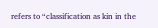refers to “classification as kin in the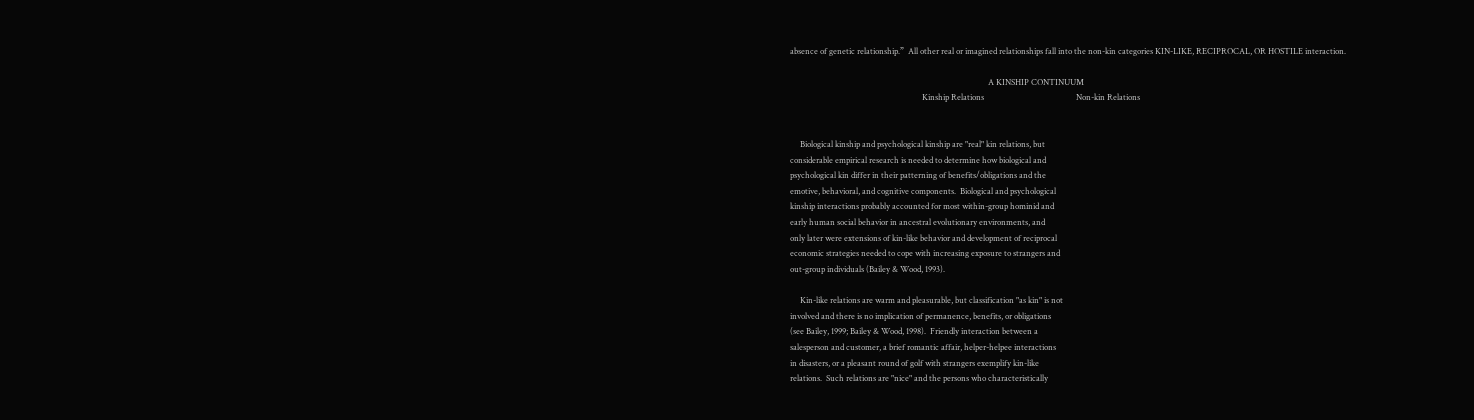absence of genetic relationship.”  All other real or imagined relationships fall into the non-kin categories KIN-LIKE, RECIPROCAL, OR HOSTILE interaction.

                                                                                                   A KINSHIP CONTINUUM
                                                                  Kinship Relations                                              Non-kin Relations


     Biological kinship and psychological kinship are "real" kin relations, but
considerable empirical research is needed to determine how biological and
psychological kin differ in their patterning of benefits/obligations and the
emotive, behavioral, and cognitive components.  Biological and psychological
kinship interactions probably accounted for most within-group hominid and
early human social behavior in ancestral evolutionary environments, and
only later were extensions of kin-like behavior and development of reciprocal
economic strategies needed to cope with increasing exposure to strangers and
out-group individuals (Bailey & Wood, 1993).

     Kin-like relations are warm and pleasurable, but classification "as kin" is not
involved and there is no implication of permanence, benefits, or obligations
(see Bailey, 1999; Bailey & Wood, 1998).  Friendly interaction between a
salesperson and customer, a brief romantic affair, helper-helpee interactions
in disasters, or a pleasant round of golf with strangers exemplify kin-like
relations.  Such relations are "nice" and the persons who characteristically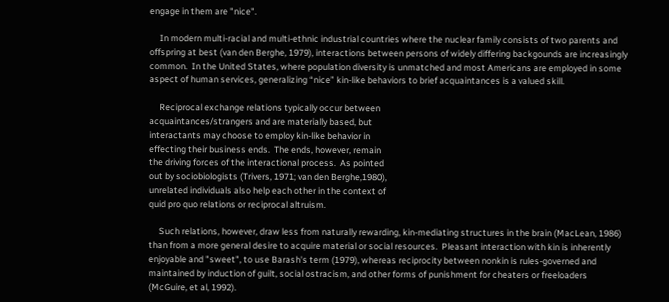engage in them are "nice".

     In modern multi-racial and multi-ethnic industrial countries where the nuclear family consists of two parents and offspring at best (van den Berghe, 1979), interactions between persons of widely differing backgounds are increasingly common.  In the United States, where population diversity is unmatched and most Americans are employed in some aspect of human services, generalizing “nice” kin-like behaviors to brief acquaintances is a valued skill.

     Reciprocal exchange relations typically occur between
acquaintances/strangers and are materially based, but
interactants may choose to employ kin-like behavior in
effecting their business ends.  The ends, however, remain
the driving forces of the interactional process.  As pointed
out by sociobiologists (Trivers, 1971; van den Berghe,1980),
unrelated individuals also help each other in the context of
quid pro quo relations or reciprocal altruism.

     Such relations, however, draw less from naturally rewarding, kin-mediating structures in the brain (MacLean, 1986) than from a more general desire to acquire material or social resources.  Pleasant interaction with kin is inherently enjoyable and "sweet", to use Barash's term (1979), whereas reciprocity between nonkin is rules-governed and maintained by induction of guilt, social ostracism, and other forms of punishment for cheaters or freeloaders (McGuire, et al, 1992).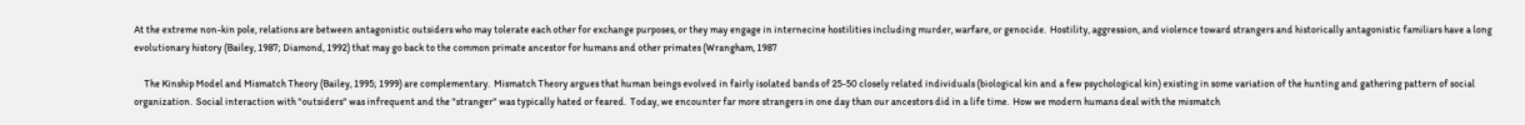At the extreme non-kin pole, relations are between antagonistic outsiders who may tolerate each other for exchange purposes, or they may engage in internecine hostilities including murder, warfare, or genocide.  Hostility, aggression, and violence toward strangers and historically antagonistic familiars have a long evolutionary history (Bailey, 1987; Diamond, 1992) that may go back to the common primate ancestor for humans and other primates (Wrangham, 1987

     The Kinship Model and Mismatch Theory (Bailey, 1995; 1999) are complementary.  Mismatch Theory argues that human beings evolved in fairly isolated bands of 25-50 closely related individuals (biological kin and a few psychological kin) existing in some variation of the hunting and gathering pattern of social organization.  Social interaction with "outsiders" was infrequent and the "stranger" was typically hated or feared.  Today, we encounter far more strangers in one day than our ancestors did in a life time.  How we modern humans deal with the mismatch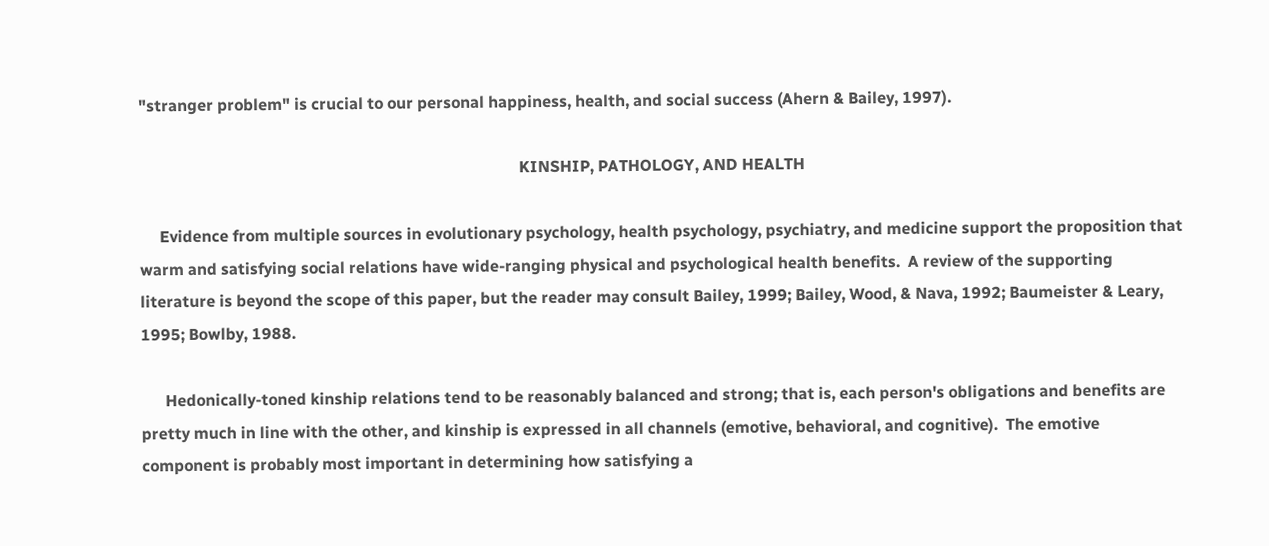"stranger problem" is crucial to our personal happiness, health, and social success (Ahern & Bailey, 1997).

                                                                                               KINSHIP, PATHOLOGY, AND HEALTH

     Evidence from multiple sources in evolutionary psychology, health psychology, psychiatry, and medicine support the proposition that warm and satisfying social relations have wide-ranging physical and psychological health benefits.  A review of the supporting literature is beyond the scope of this paper, but the reader may consult Bailey, 1999; Bailey, Wood, & Nava, 1992; Baumeister & Leary, 1995; Bowlby, 1988.

      Hedonically-toned kinship relations tend to be reasonably balanced and strong; that is, each person's obligations and benefits are pretty much in line with the other, and kinship is expressed in all channels (emotive, behavioral, and cognitive).  The emotive component is probably most important in determining how satisfying a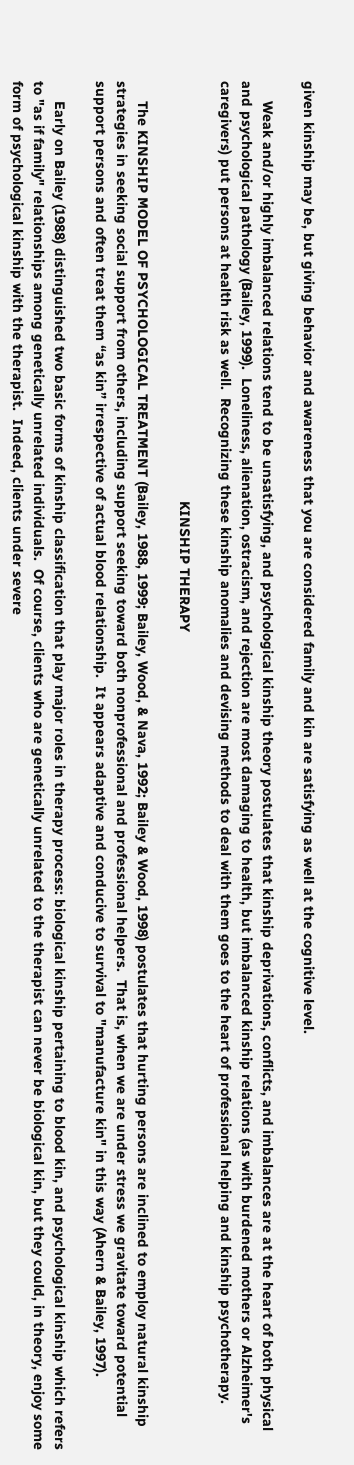given kinship may be, but giving behavior and awareness that you are considered family and kin are satisfying as well at the cognitive level.

     Weak and/or highly imbalanced relations tend to be unsatisfying, and psychological kinship theory postulates that kinship deprivations, conflicts, and imbalances are at the heart of both physical and psychological pathology (Bailey, 1999).  Loneliness, alienation, ostracism, and rejection are most damaging to health, but imbalanced kinship relations (as with burdened mothers or Alzheimer's caregivers) put persons at health risk as well.  Recognizing these kinship anomalies and devising methods to deal with them goes to the heart of professional helping and kinship psychotherapy.

                                                                                                         KINSHIP THERAPY

     The KINSHIP MODEL OF PSYCHOLOGICAL TREATMENT (Bailey, 1988, 1999; Bailey, Wood, & Nava, 1992; Bailey & Wood, 1998) postulates that hurting persons are inclined to employ natural kinship strategies in seeking social support from others, including support seeking toward both nonprofessional and professional helpers.  That is, when we are under stress we gravitate toward potential support persons and often treat them “as kin” irrespective of actual blood relationship.  It appears adaptive and conducive to survival to "manufacture kin" in this way (Ahern & Bailey, 1997).

     Early on Bailey (1988) distinguished two basic forms of kinship classification that play major roles in therapy process: biological kinship pertaining to blood kin, and psychological kinship which refers to "as if family" relationships among genetically unrelated individuals.  Of course, clients who are genetically unrelated to the therapist can never be biological kin, but they could, in theory, enjoy some form of psychological kinship with the therapist.  Indeed, clients under severe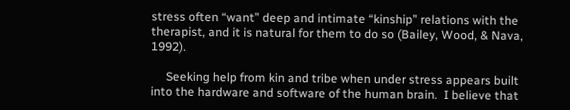stress often “want” deep and intimate “kinship” relations with the therapist, and it is natural for them to do so (Bailey, Wood, & Nava, 1992).

     Seeking help from kin and tribe when under stress appears built into the hardware and software of the human brain.  I believe that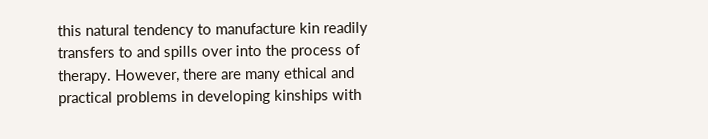this natural tendency to manufacture kin readily transfers to and spills over into the process of therapy. However, there are many ethical and practical problems in developing kinships with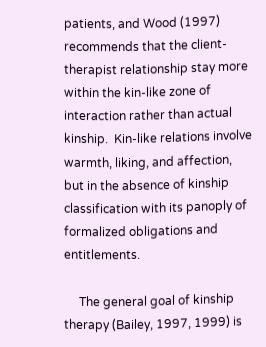patients, and Wood (1997) recommends that the client-therapist relationship stay more within the kin-like zone of interaction rather than actual kinship.  Kin-like relations involve warmth, liking, and affection, but in the absence of kinship classification with its panoply of formalized obligations and entitlements.

     The general goal of kinship therapy (Bailey, 1997, 1999) is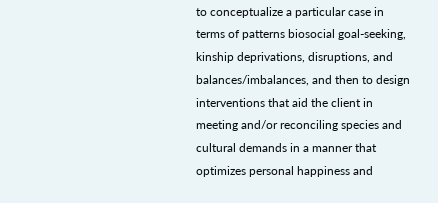to conceptualize a particular case in terms of patterns biosocial goal-seeking, kinship deprivations, disruptions, and balances/imbalances, and then to design interventions that aid the client in meeting and/or reconciling species and cultural demands in a manner that optimizes personal happiness and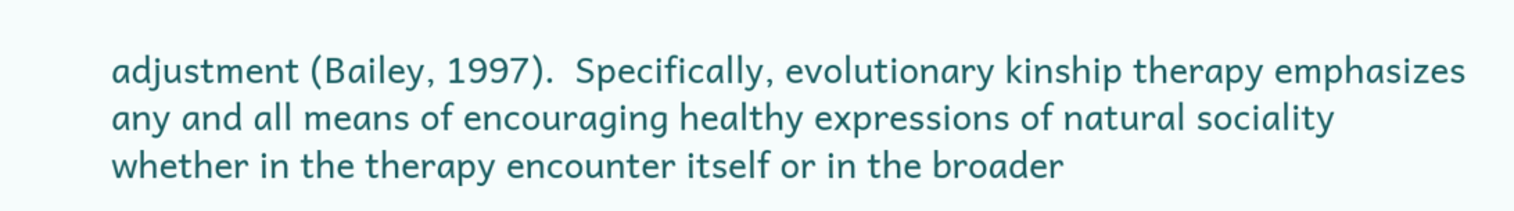adjustment (Bailey, 1997).  Specifically, evolutionary kinship therapy emphasizes any and all means of encouraging healthy expressions of natural sociality whether in the therapy encounter itself or in the broader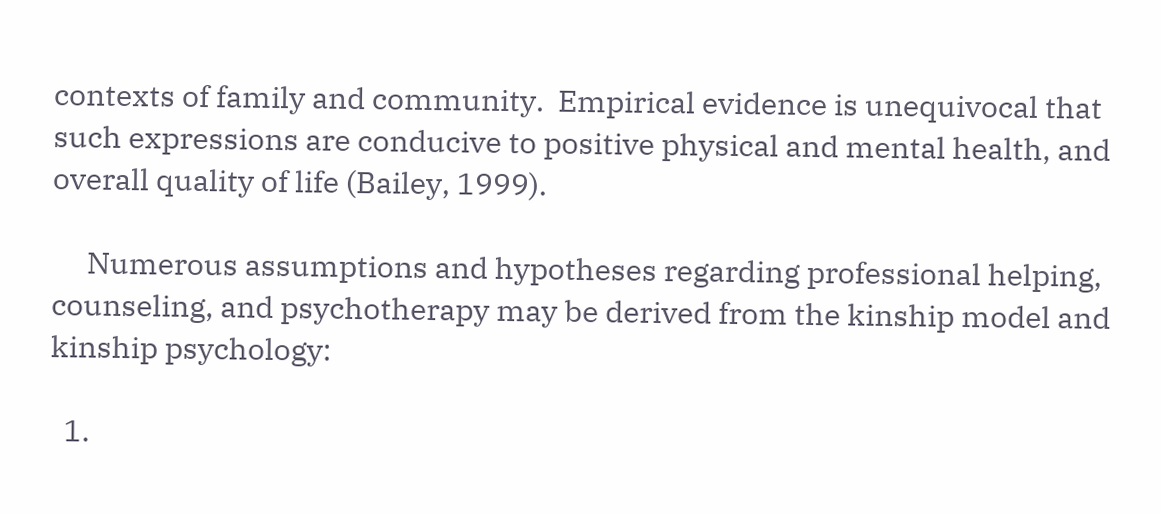contexts of family and community.  Empirical evidence is unequivocal that such expressions are conducive to positive physical and mental health, and overall quality of life (Bailey, 1999).

     Numerous assumptions and hypotheses regarding professional helping, counseling, and psychotherapy may be derived from the kinship model and kinship psychology:

  1.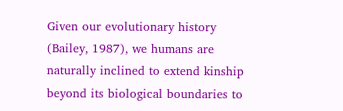Given our evolutionary history (Bailey, 1987), we humans are naturally inclined to extend kinship beyond its biological boundaries to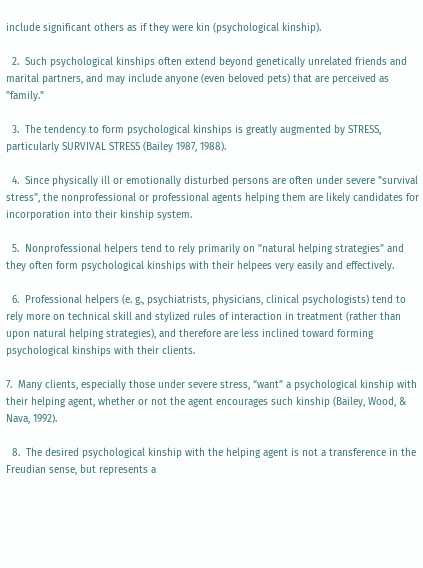include significant others as if they were kin (psychological kinship).

  2.  Such psychological kinships often extend beyond genetically unrelated friends and marital partners, and may include anyone (even beloved pets) that are perceived as "family."

  3.  The tendency to form psychological kinships is greatly augmented by STRESS, particularly SURVIVAL STRESS (Bailey 1987, 1988).

  4.  Since physically ill or emotionally disturbed persons are often under severe "survival stress", the nonprofessional or professional agents helping them are likely candidates for incorporation into their kinship system.

  5.  Nonprofessional helpers tend to rely primarily on "natural helping strategies" and they often form psychological kinships with their helpees very easily and effectively.

  6.  Professional helpers (e. g., psychiatrists, physicians, clinical psychologists) tend to rely more on technical skill and stylized rules of interaction in treatment (rather than upon natural helping strategies), and therefore are less inclined toward forming psychological kinships with their clients.

7.  Many clients, especially those under severe stress, “want” a psychological kinship with their helping agent, whether or not the agent encourages such kinship (Bailey, Wood, & Nava, 1992).

  8.  The desired psychological kinship with the helping agent is not a transference in the Freudian sense, but represents a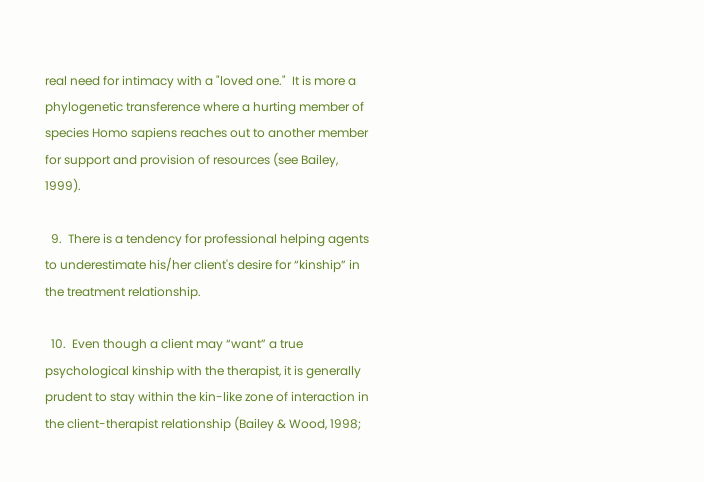real need for intimacy with a "loved one."  It is more a phylogenetic transference where a hurting member of species Homo sapiens reaches out to another member for support and provision of resources (see Bailey, 1999).

  9.  There is a tendency for professional helping agents to underestimate his/her client's desire for “kinship” in the treatment relationship.

  10.  Even though a client may “want” a true psychological kinship with the therapist, it is generally prudent to stay within the kin-like zone of interaction in the client-therapist relationship (Bailey & Wood, 1998;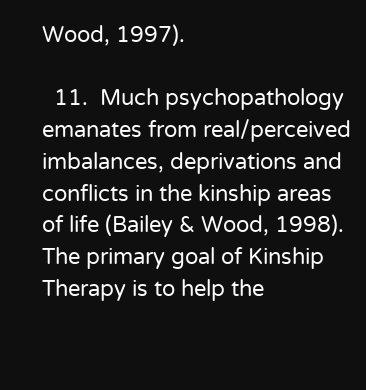Wood, 1997).

  11.  Much psychopathology emanates from real/perceived imbalances, deprivations and conflicts in the kinship areas of life (Bailey & Wood, 1998).  The primary goal of Kinship Therapy is to help the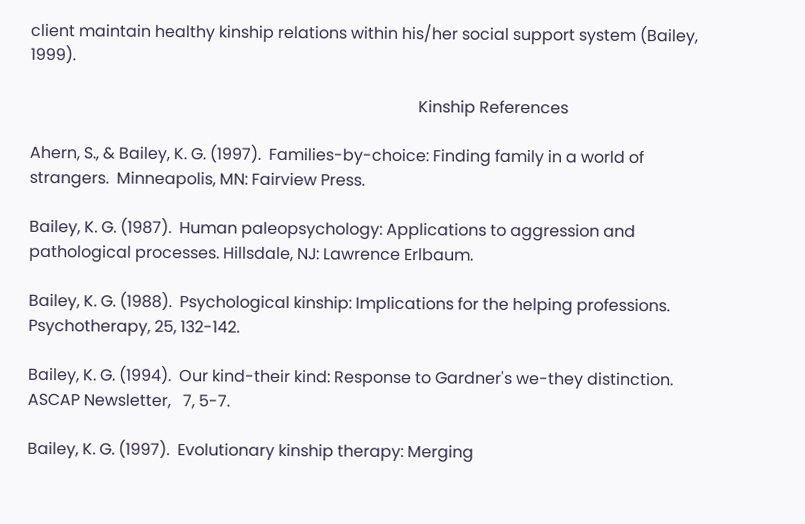client maintain healthy kinship relations within his/her social support system (Bailey, 1999).

                                                                                                 Kinship References

Ahern, S., & Bailey, K. G. (1997).  Families-by-choice: Finding family in a world of strangers.  Minneapolis, MN: Fairview Press.

Bailey, K. G. (1987).  Human paleopsychology: Applications to aggression and pathological processes. Hillsdale, NJ: Lawrence Erlbaum.

Bailey, K. G. (1988).  Psychological kinship: Implications for the helping professions.  Psychotherapy, 25, 132-142.

Bailey, K. G. (1994).  Our kind-their kind: Response to Gardner's we-they distinction.  ASCAP Newsletter,   7, 5-7.

Bailey, K. G. (1997).  Evolutionary kinship therapy: Merging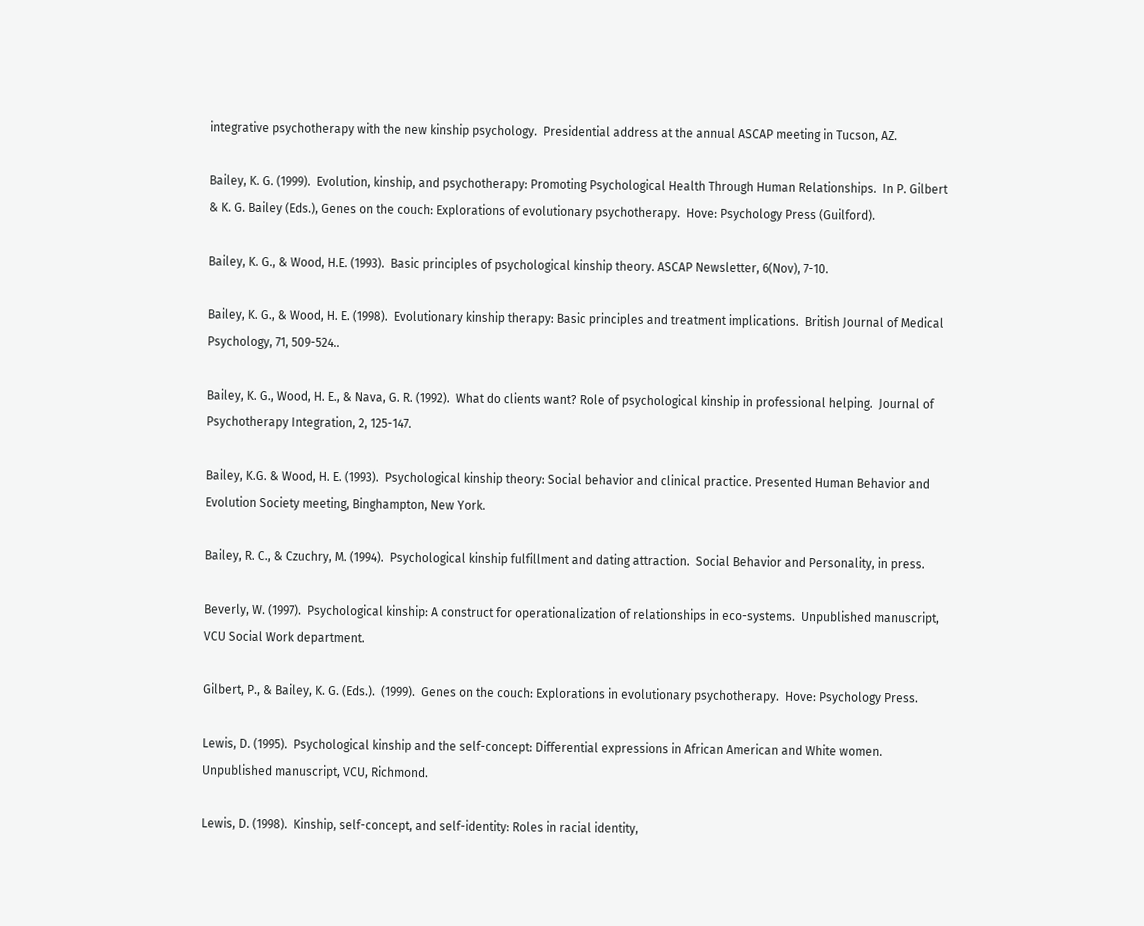integrative psychotherapy with the new kinship psychology.  Presidential address at the annual ASCAP meeting in Tucson, AZ.

Bailey, K. G. (1999).  Evolution, kinship, and psychotherapy: Promoting Psychological Health Through Human Relationships.  In P. Gilbert & K. G. Bailey (Eds.), Genes on the couch: Explorations of evolutionary psychotherapy.  Hove: Psychology Press (Guilford).

Bailey, K. G., & Wood, H.E. (1993).  Basic principles of psychological kinship theory. ASCAP Newsletter, 6(Nov), 7-10.

Bailey, K. G., & Wood, H. E. (1998).  Evolutionary kinship therapy: Basic principles and treatment implications.  British Journal of Medical Psychology, 71, 509-524..

Bailey, K. G., Wood, H. E., & Nava, G. R. (1992).  What do clients want? Role of psychological kinship in professional helping.  Journal of Psychotherapy Integration, 2, 125-147.

Bailey, K.G. & Wood, H. E. (1993).  Psychological kinship theory: Social behavior and clinical practice. Presented Human Behavior and Evolution Society meeting, Binghampton, New York.

Bailey, R. C., & Czuchry, M. (1994).  Psychological kinship fulfillment and dating attraction.  Social Behavior and Personality, in press.

Beverly, W. (1997).  Psychological kinship: A construct for operationalization of relationships in eco-systems.  Unpublished manuscript, VCU Social Work department.

Gilbert, P., & Bailey, K. G. (Eds.).  (1999).  Genes on the couch: Explorations in evolutionary psychotherapy.  Hove: Psychology Press.

Lewis, D. (1995).  Psychological kinship and the self-concept: Differential expressions in African American and White women.  Unpublished manuscript, VCU, Richmond.

Lewis, D. (1998).  Kinship, self-concept, and self-identity: Roles in racial identity,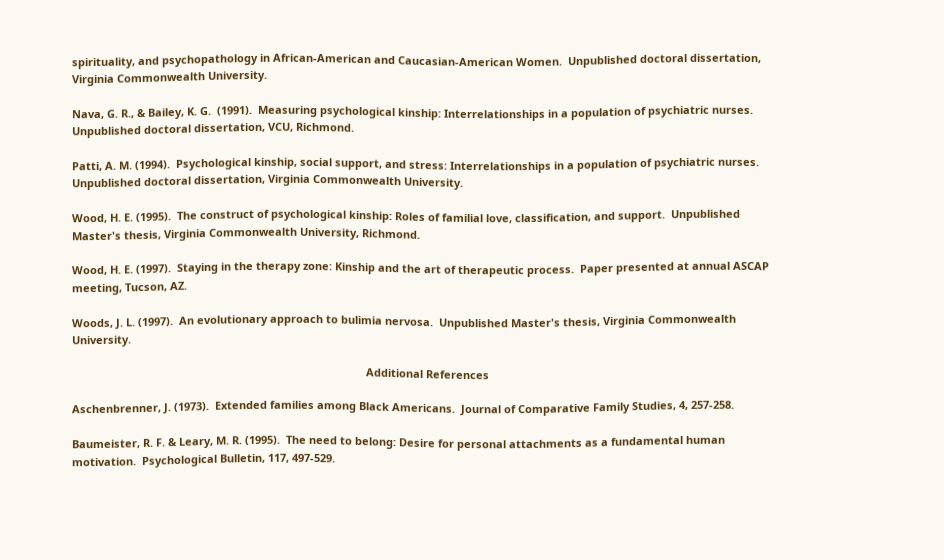spirituality, and psychopathology in African-American and Caucasian-American Women.  Unpublished doctoral dissertation, Virginia Commonwealth University.

Nava, G. R., & Bailey, K. G.  (1991).  Measuring psychological kinship: Interrelationships in a population of psychiatric nurses.  Unpublished doctoral dissertation, VCU, Richmond.

Patti, A. M. (1994).  Psychological kinship, social support, and stress: Interrelationships in a population of psychiatric nurses.  Unpublished doctoral dissertation, Virginia Commonwealth University.

Wood, H. E. (1995).  The construct of psychological kinship: Roles of familial love, classification, and support.  Unpublished Master's thesis, Virginia Commonwealth University, Richmond.

Wood, H. E. (1997).  Staying in the therapy zone: Kinship and the art of therapeutic process.  Paper presented at annual ASCAP meeting, Tucson, AZ.

Woods, J. L. (1997).  An evolutionary approach to bulimia nervosa.  Unpublished Master's thesis, Virginia Commonwealth University.

                                                                                                  Additional References

Aschenbrenner, J. (1973).  Extended families among Black Americans.  Journal of Comparative Family Studies, 4, 257-258.

Baumeister, R. F. & Leary, M. R. (1995).  The need to belong: Desire for personal attachments as a fundamental human motivation.  Psychological Bulletin, 117, 497-529.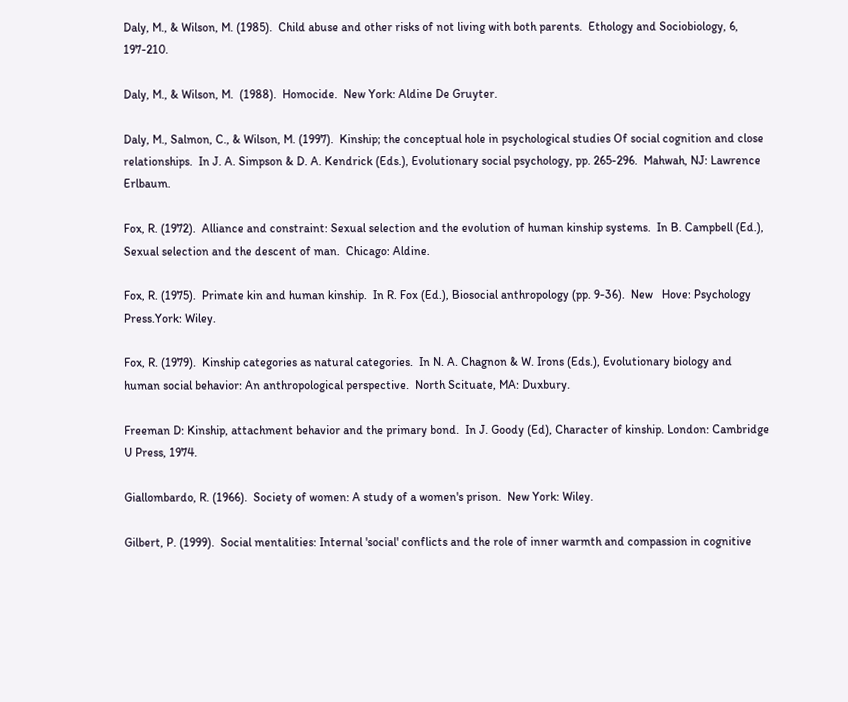Daly, M., & Wilson, M. (1985).  Child abuse and other risks of not living with both parents.  Ethology and Sociobiology, 6, 197-210.

Daly, M., & Wilson, M.  (1988).  Homocide.  New York: Aldine De Gruyter.

Daly, M., Salmon, C., & Wilson, M. (1997).  Kinship; the conceptual hole in psychological studies Of social cognition and close relationships.  In J. A. Simpson & D. A. Kendrick (Eds.), Evolutionary social psychology, pp. 265-296.  Mahwah, NJ: Lawrence Erlbaum.

Fox, R. (1972).  Alliance and constraint: Sexual selection and the evolution of human kinship systems.  In B. Campbell (Ed.), Sexual selection and the descent of man.  Chicago: Aldine.

Fox, R. (1975).  Primate kin and human kinship.  In R. Fox (Ed.), Biosocial anthropology (pp. 9-36).  New   Hove: Psychology Press.York: Wiley.

Fox, R. (1979).  Kinship categories as natural categories.  In N. A. Chagnon & W. Irons (Eds.), Evolutionary biology and human social behavior: An anthropological perspective.  North Scituate, MA: Duxbury.

Freeman D: Kinship, attachment behavior and the primary bond.  In J. Goody (Ed), Character of kinship. London: Cambridge U Press, 1974.

Giallombardo, R. (1966).  Society of women: A study of a women's prison.  New York: Wiley.

Gilbert, P. (1999).  Social mentalities: Internal 'social' conflicts and the role of inner warmth and compassion in cognitive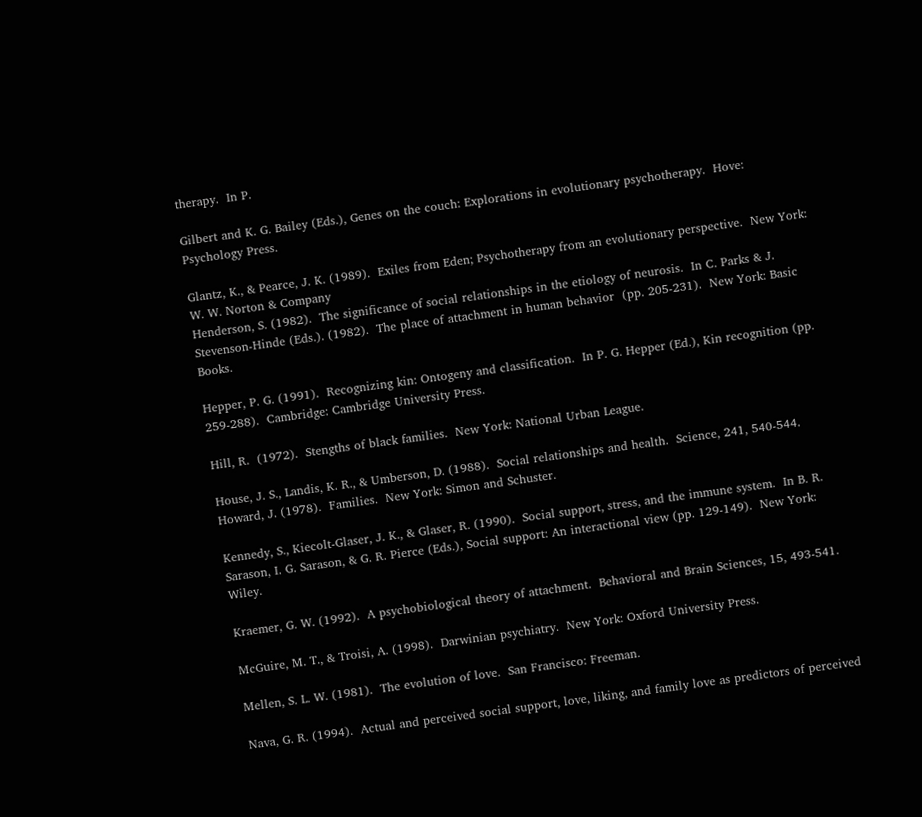therapy.  In P.

Gilbert and K. G. Bailey (Eds.), Genes on the couch: Explorations in evolutionary psychotherapy.  Hove: Psychology Press.

Glantz, K., & Pearce, J. K. (1989).  Exiles from Eden; Psychotherapy from an evolutionary perspective.  New York: W. W. Norton & Company
Henderson, S. (1982).  The significance of social relationships in the etiology of neurosis.  In C. Parks & J. Stevenson-Hinde (Eds.). (1982).  The place of attachment in human behavior  (pp. 205-231).  New York: Basic Books.

Hepper, P. G. (1991).  Recognizing kin: Ontogeny and classification.  In P. G. Hepper (Ed.), Kin recognition (pp. 259-288).  Cambridge: Cambridge University Press.

Hill, R.  (1972).  Stengths of black families.  New York: National Urban League.

House, J. S., Landis, K. R., & Umberson, D. (1988).  Social relationships and health.  Science, 241, 540-544.
Howard, J. (1978).  Families.  New York: Simon and Schuster.

Kennedy, S., Kiecolt-Glaser, J. K., & Glaser, R. (1990).  Social support, stress, and the immune system.  In B. R. Sarason, I. G. Sarason, & G. R. Pierce (Eds.), Social support: An interactional view (pp. 129-149).  New York: Wiley.

Kraemer, G. W. (1992).  A psychobiological theory of attachment.  Behavioral and Brain Sciences, 15, 493-541.

McGuire, M. T., & Troisi, A. (1998).  Darwinian psychiatry.  New York: Oxford University Press.

Mellen, S. L. W. (1981).  The evolution of love.  San Francisco: Freeman.

Nava, G. R. (1994).  Actual and perceived social support, love, liking, and family love as predictors of perceived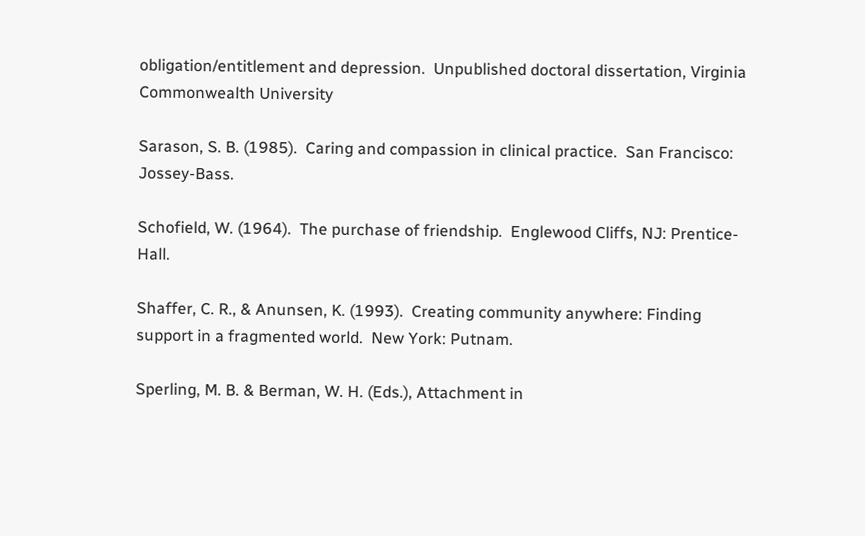obligation/entitlement and depression.  Unpublished doctoral dissertation, Virginia Commonwealth University

Sarason, S. B. (1985).  Caring and compassion in clinical practice.  San Francisco: Jossey-Bass.

Schofield, W. (1964).  The purchase of friendship.  Englewood Cliffs, NJ: Prentice-Hall.

Shaffer, C. R., & Anunsen, K. (1993).  Creating community anywhere: Finding support in a fragmented world.  New York: Putnam.

Sperling, M. B. & Berman, W. H. (Eds.), Attachment in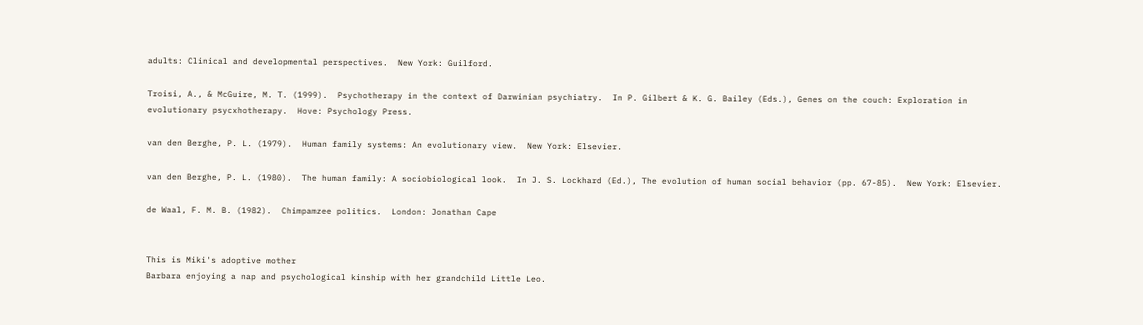adults: Clinical and developmental perspectives.  New York: Guilford.

Troisi, A., & McGuire, M. T. (1999).  Psychotherapy in the context of Darwinian psychiatry.  In P. Gilbert & K. G. Bailey (Eds.), Genes on the couch: Exploration in evolutionary psycxhotherapy.  Hove: Psychology Press.

van den Berghe, P. L. (1979).  Human family systems: An evolutionary view.  New York: Elsevier.

van den Berghe, P. L. (1980).  The human family: A sociobiological look.  In J. S. Lockhard (Ed.), The evolution of human social behavior (pp. 67-85).  New York: Elsevier.

de Waal, F. M. B. (1982).  Chimpamzee politics.  London: Jonathan Cape


This is Miki's adoptive mother
Barbara enjoying a nap and psychological kinship with her grandchild Little Leo.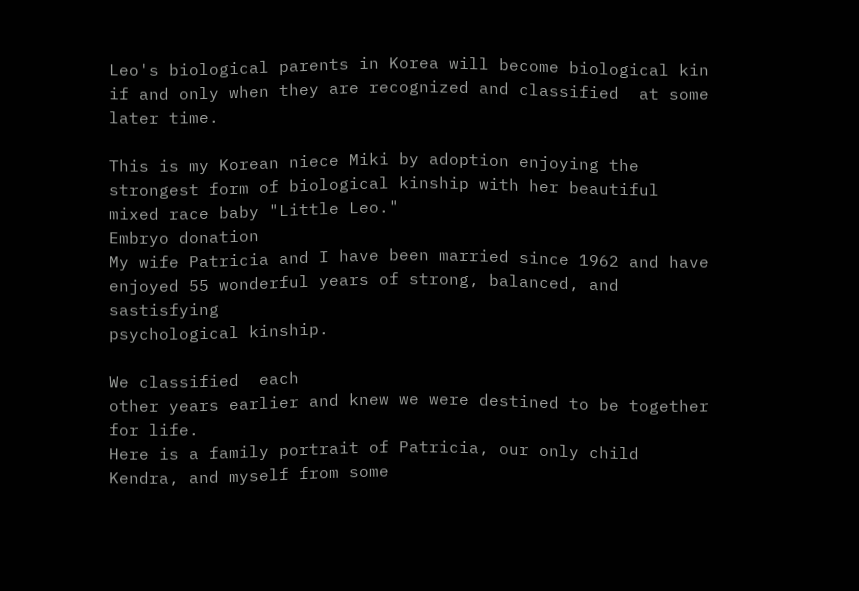Leo's biological parents in Korea will become biological kin if and only when they are recognized and classified  at some later time.

This is my Korean niece Miki by adoption enjoying the strongest form of biological kinship with her beautiful mixed race baby "Little Leo."
Embryo donation
My wife Patricia and I have been married since 1962 and have enjoyed 55 wonderful years of strong, balanced, and sastisfying
psychological kinship.

We classified  each
other years earlier and knew we were destined to be together for life.
Here is a family portrait of Patricia, our only child Kendra, and myself from some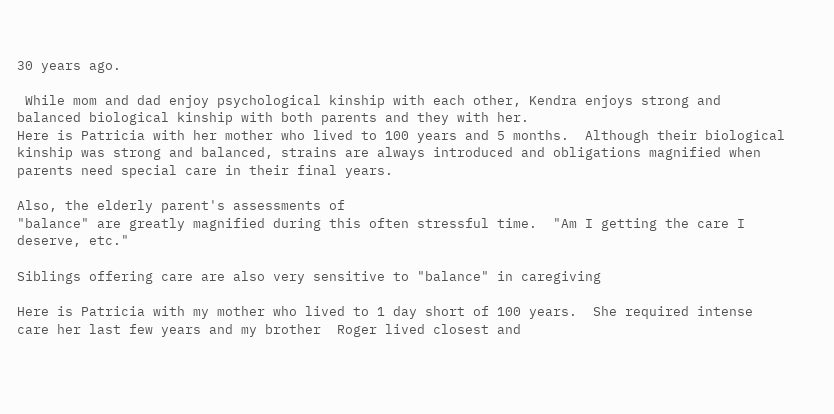30 years ago.

 While mom and dad enjoy psychological kinship with each other, Kendra enjoys strong and balanced biological kinship with both parents and they with her.
Here is Patricia with her mother who lived to 100 years and 5 months.  Although their biological kinship was strong and balanced, strains are always introduced and obligations magnified when parents need special care in their final years.

Also, the elderly parent's assessments of
"balance" are greatly magnified during this often stressful time.  "Am I getting the care I deserve, etc."

Siblings offering care are also very sensitive to "balance" in caregiving

Here is Patricia with my mother who lived to 1 day short of 100 years.  She required intense care her last few years and my brother  Roger lived closest and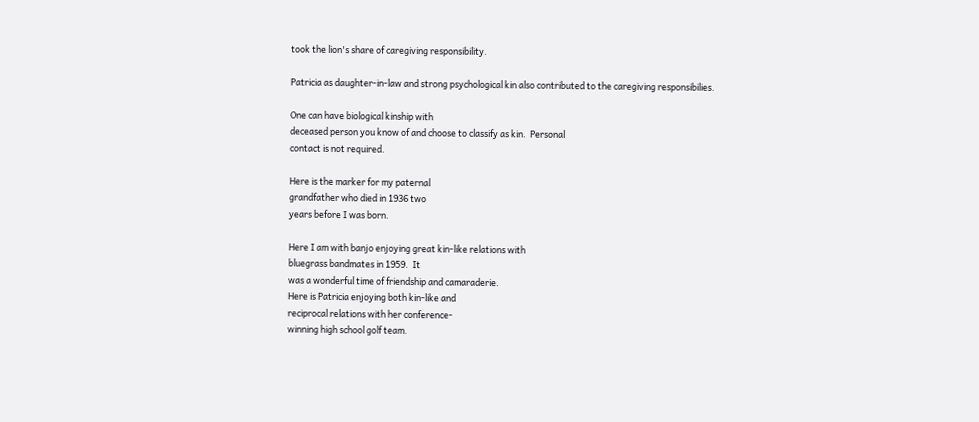took the lion's share of caregiving responsibility.

Patricia as daughter-in-law and strong psychological kin also contributed to the caregiving responsibilies.

One can have biological kinship with
deceased person you know of and choose to classify as kin.  Personal
contact is not required.

Here is the marker for my paternal
grandfather who died in 1936 two
years before I was born.

Here I am with banjo enjoying great kin-like relations with
bluegrass bandmates in 1959.  It
was a wonderful time of friendship and camaraderie.
Here is Patricia enjoying both kin-like and
reciprocal relations with her conference-
winning high school golf team.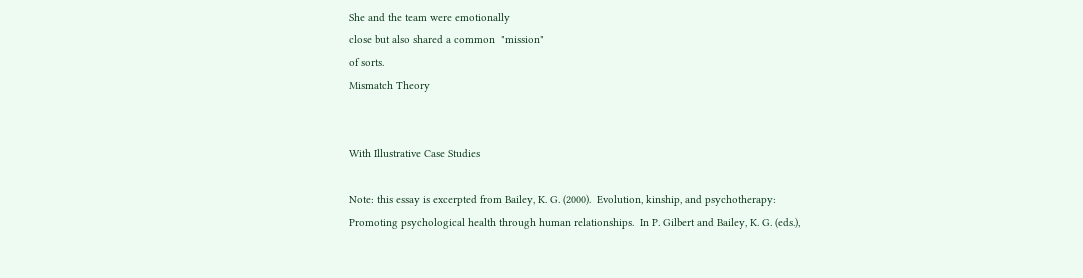She and the team were emotionally
close but also shared a common  "mission"
of sorts.
Mismatch Theory


With Illustrative Case Studies

Note: this essay is excerpted from Bailey, K. G. (2000).  Evolution, kinship, and psychotherapy: Promoting psychological health through human relationships.  In P. Gilbert and Bailey, K. G. (eds.),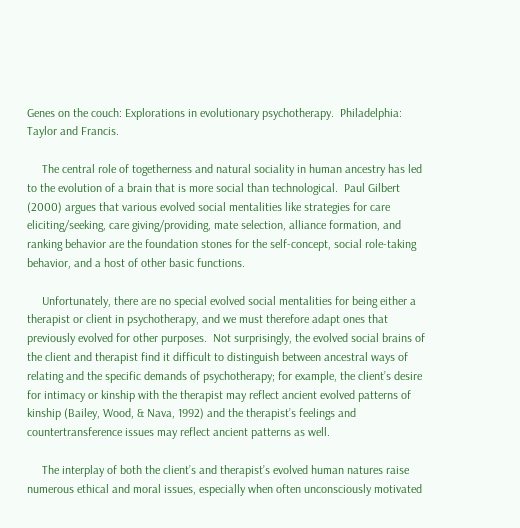Genes on the couch: Explorations in evolutionary psychotherapy.  Philadelphia: Taylor and Francis.

     The central role of togetherness and natural sociality in human ancestry has led to the evolution of a brain that is more social than technological.  Paul Gilbert (2000) argues that various evolved social mentalities like strategies for care eliciting/seeking, care giving/providing, mate selection, alliance formation, and ranking behavior are the foundation stones for the self-concept, social role-taking behavior, and a host of other basic functions.

     Unfortunately, there are no special evolved social mentalities for being either a therapist or client in psychotherapy, and we must therefore adapt ones that previously evolved for other purposes.  Not surprisingly, the evolved social brains of the client and therapist find it difficult to distinguish between ancestral ways of relating and the specific demands of psychotherapy; for example, the client’s desire for intimacy or kinship with the therapist may reflect ancient evolved patterns of kinship (Bailey, Wood, & Nava, 1992) and the therapist’s feelings and countertransference issues may reflect ancient patterns as well.

     The interplay of both the client’s and therapist’s evolved human natures raise numerous ethical and moral issues, especially when often unconsciously motivated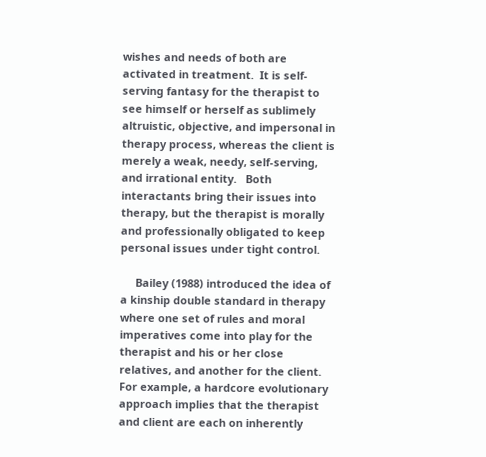wishes and needs of both are activated in treatment.  It is self-serving fantasy for the therapist to see himself or herself as sublimely altruistic, objective, and impersonal in therapy process, whereas the client is merely a weak, needy, self-serving, and irrational entity.   Both interactants bring their issues into therapy, but the therapist is morally and professionally obligated to keep personal issues under tight control.

     Bailey (1988) introduced the idea of a kinship double standard in therapy where one set of rules and moral imperatives come into play for the therapist and his or her close relatives, and another for the client.  For example, a hardcore evolutionary approach implies that the therapist and client are each on inherently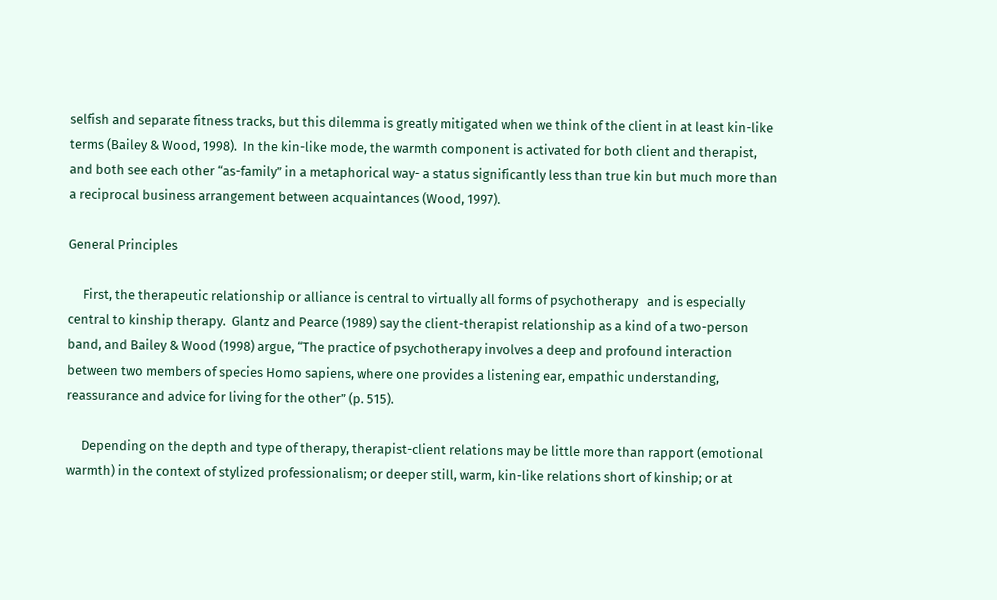selfish and separate fitness tracks, but this dilemma is greatly mitigated when we think of the client in at least kin-like terms (Bailey & Wood, 1998).  In the kin-like mode, the warmth component is activated for both client and therapist, and both see each other “as-family” in a metaphorical way- a status significantly less than true kin but much more than a reciprocal business arrangement between acquaintances (Wood, 1997).

General Principles

     First, the therapeutic relationship or alliance is central to virtually all forms of psychotherapy   and is especially central to kinship therapy.  Glantz and Pearce (1989) say the client-therapist relationship as a kind of a two-person band, and Bailey & Wood (1998) argue, “The practice of psychotherapy involves a deep and profound interaction between two members of species Homo sapiens, where one provides a listening ear, empathic understanding, reassurance and advice for living for the other” (p. 515).

     Depending on the depth and type of therapy, therapist-client relations may be little more than rapport (emotional warmth) in the context of stylized professionalism; or deeper still, warm, kin-like relations short of kinship; or at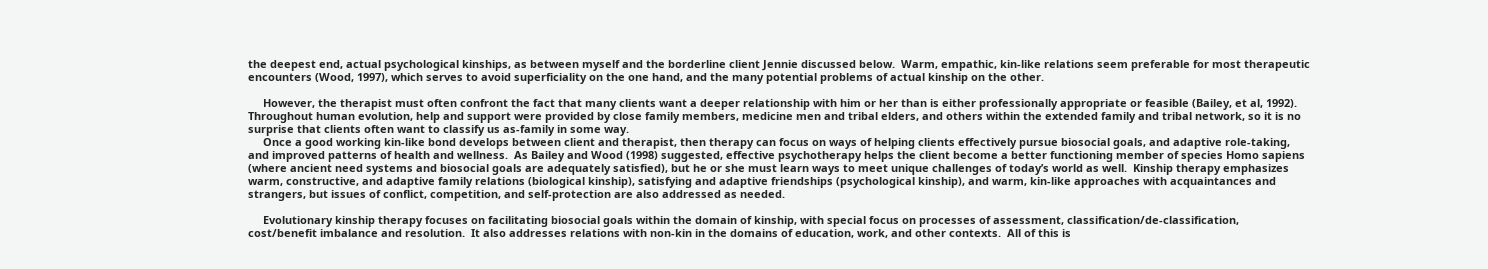the deepest end, actual psychological kinships, as between myself and the borderline client Jennie discussed below.  Warm, empathic, kin-like relations seem preferable for most therapeutic encounters (Wood, 1997), which serves to avoid superficiality on the one hand, and the many potential problems of actual kinship on the other.

     However, the therapist must often confront the fact that many clients want a deeper relationship with him or her than is either professionally appropriate or feasible (Bailey, et al, 1992).  Throughout human evolution, help and support were provided by close family members, medicine men and tribal elders, and others within the extended family and tribal network, so it is no surprise that clients often want to classify us as-family in some way.
     Once a good working kin-like bond develops between client and therapist, then therapy can focus on ways of helping clients effectively pursue biosocial goals, and adaptive role-taking, and improved patterns of health and wellness.  As Bailey and Wood (1998) suggested, effective psychotherapy helps the client become a better functioning member of species Homo sapiens (where ancient need systems and biosocial goals are adequately satisfied), but he or she must learn ways to meet unique challenges of today’s world as well.  Kinship therapy emphasizes warm, constructive, and adaptive family relations (biological kinship), satisfying and adaptive friendships (psychological kinship), and warm, kin-like approaches with acquaintances and strangers, but issues of conflict, competition, and self-protection are also addressed as needed.

     Evolutionary kinship therapy focuses on facilitating biosocial goals within the domain of kinship, with special focus on processes of assessment, classification/de-classification, cost/benefit imbalance and resolution.  It also addresses relations with non-kin in the domains of education, work, and other contexts.  All of this is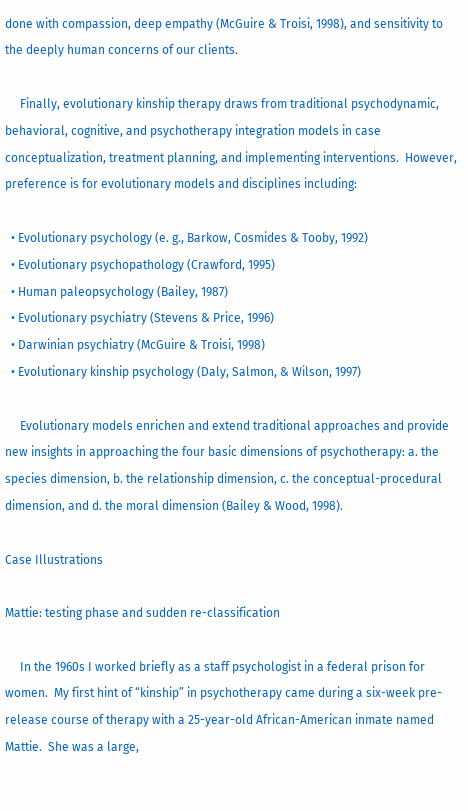done with compassion, deep empathy (McGuire & Troisi, 1998), and sensitivity to the deeply human concerns of our clients.

     Finally, evolutionary kinship therapy draws from traditional psychodynamic, behavioral, cognitive, and psychotherapy integration models in case conceptualization, treatment planning, and implementing interventions.  However, preference is for evolutionary models and disciplines including:

  • Evolutionary psychology (e. g., Barkow, Cosmides & Tooby, 1992)
  • Evolutionary psychopathology (Crawford, 1995)
  • Human paleopsychology (Bailey, 1987)
  • Evolutionary psychiatry (Stevens & Price, 1996)
  • Darwinian psychiatry (McGuire & Troisi, 1998)
  • Evolutionary kinship psychology (Daly, Salmon, & Wilson, 1997)

     Evolutionary models enrichen and extend traditional approaches and provide new insights in approaching the four basic dimensions of psychotherapy: a. the species dimension, b. the relationship dimension, c. the conceptual-procedural dimension, and d. the moral dimension (Bailey & Wood, 1998).

Case Illustrations

Mattie: testing phase and sudden re-classification

     In the 1960s I worked briefly as a staff psychologist in a federal prison for women.  My first hint of “kinship” in psychotherapy came during a six-week pre-release course of therapy with a 25-year-old African-American inmate named Mattie.  She was a large,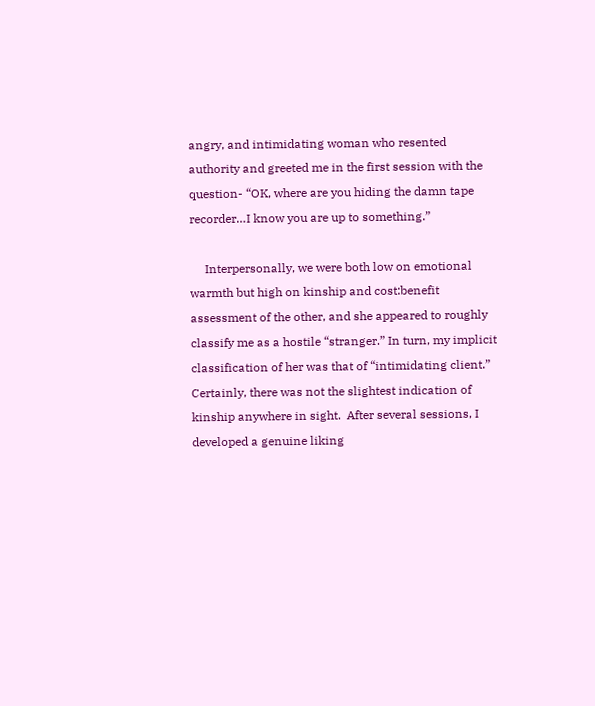angry, and intimidating woman who resented authority and greeted me in the first session with the question- “OK, where are you hiding the damn tape recorder…I know you are up to something.”

     Interpersonally, we were both low on emotional warmth but high on kinship and cost:benefit assessment of the other, and she appeared to roughly classify me as a hostile “stranger.” In turn, my implicit classification of her was that of “intimidating client.”  Certainly, there was not the slightest indication of kinship anywhere in sight.  After several sessions, I developed a genuine liking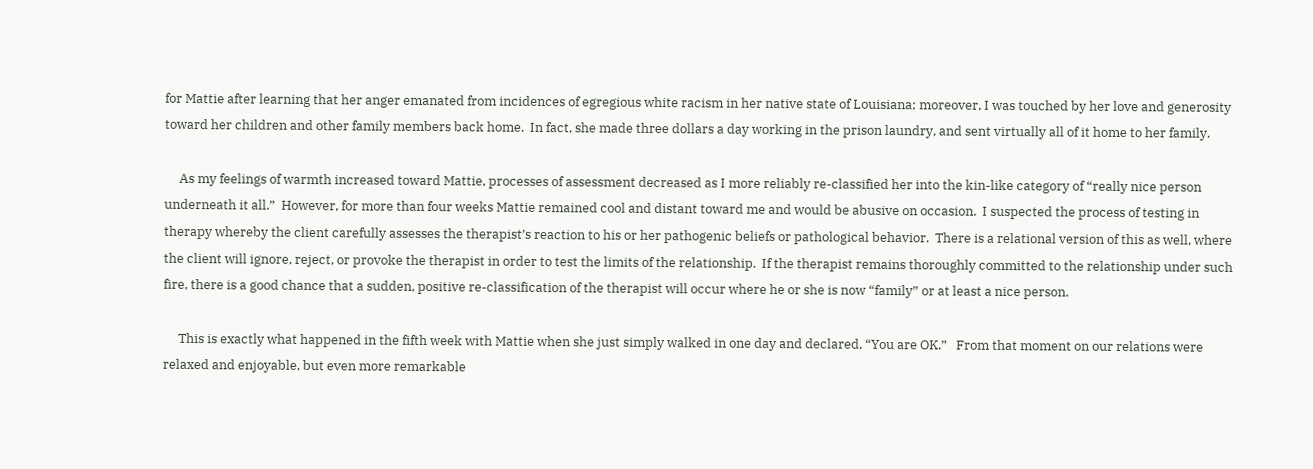for Mattie after learning that her anger emanated from incidences of egregious white racism in her native state of Louisiana; moreover, I was touched by her love and generosity toward her children and other family members back home.  In fact, she made three dollars a day working in the prison laundry, and sent virtually all of it home to her family.

     As my feelings of warmth increased toward Mattie, processes of assessment decreased as I more reliably re-classified her into the kin-like category of “really nice person underneath it all.”  However, for more than four weeks Mattie remained cool and distant toward me and would be abusive on occasion.  I suspected the process of testing in therapy whereby the client carefully assesses the therapist’s reaction to his or her pathogenic beliefs or pathological behavior.  There is a relational version of this as well, where the client will ignore, reject, or provoke the therapist in order to test the limits of the relationship.  If the therapist remains thoroughly committed to the relationship under such fire, there is a good chance that a sudden, positive re-classification of the therapist will occur where he or she is now “family” or at least a nice person.

     This is exactly what happened in the fifth week with Mattie when she just simply walked in one day and declared, “You are OK.”   From that moment on our relations were relaxed and enjoyable, but even more remarkable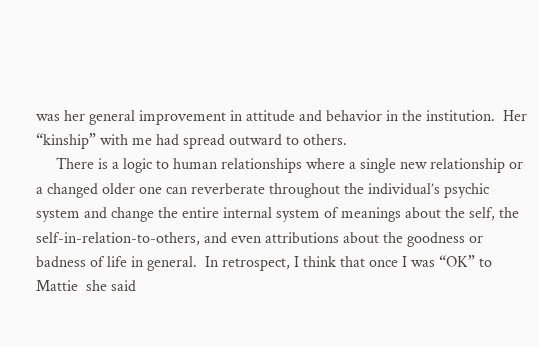was her general improvement in attitude and behavior in the institution.  Her “kinship” with me had spread outward to others.
     There is a logic to human relationships where a single new relationship or a changed older one can reverberate throughout the individual’s psychic system and change the entire internal system of meanings about the self, the self-in-relation-to-others, and even attributions about the goodness or badness of life in general.  In retrospect, I think that once I was “OK” to Mattie  she said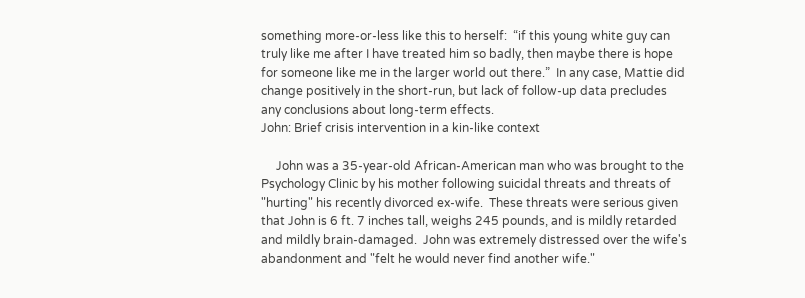something more-or-less like this to herself:  “if this young white guy can truly like me after I have treated him so badly, then maybe there is hope for someone like me in the larger world out there.”  In any case, Mattie did change positively in the short-run, but lack of follow-up data precludes any conclusions about long-term effects.
John: Brief crisis intervention in a kin-like context

     John was a 35-year-old African-American man who was brought to the Psychology Clinic by his mother following suicidal threats and threats of "hurting" his recently divorced ex-wife.  These threats were serious given that John is 6 ft. 7 inches tall, weighs 245 pounds, and is mildly retarded and mildly brain-damaged.  John was extremely distressed over the wife's abandonment and "felt he would never find another wife."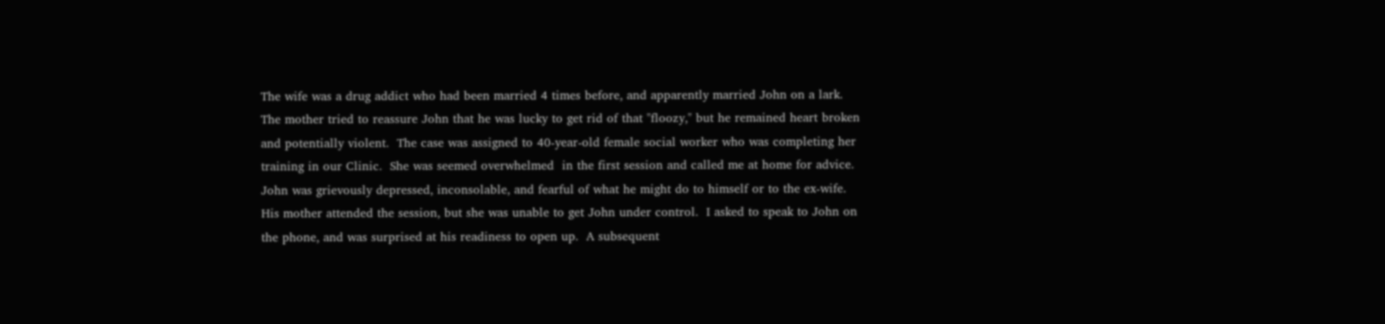The wife was a drug addict who had been married 4 times before, and apparently married John on a lark.  The mother tried to reassure John that he was lucky to get rid of that "floozy," but he remained heart broken and potentially violent.  The case was assigned to 40-year-old female social worker who was completing her training in our Clinic.  She was seemed overwhelmed  in the first session and called me at home for advice. John was grievously depressed, inconsolable, and fearful of what he might do to himself or to the ex-wife.  His mother attended the session, but she was unable to get John under control.  I asked to speak to John on the phone, and was surprised at his readiness to open up.  A subsequent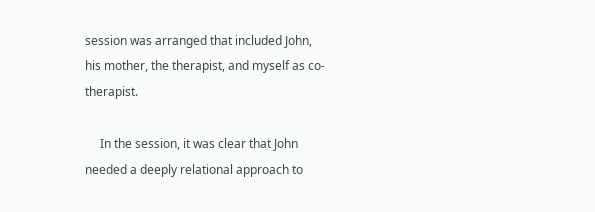session was arranged that included John, his mother, the therapist, and myself as co-therapist.

     In the session, it was clear that John needed a deeply relational approach to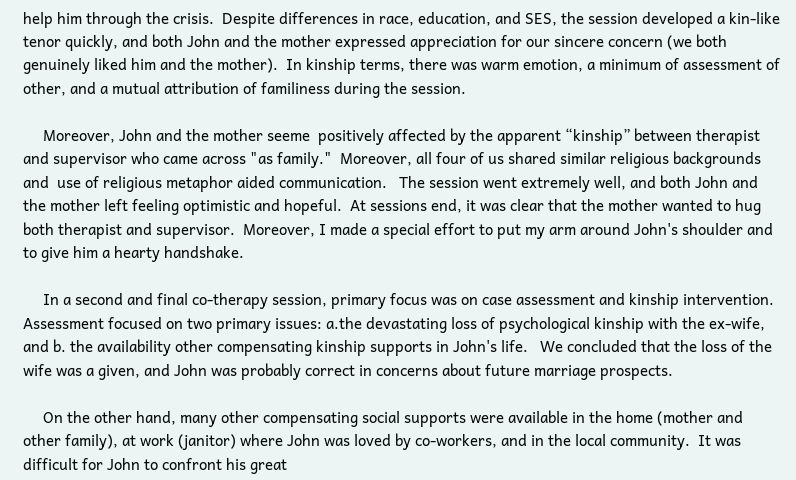help him through the crisis.  Despite differences in race, education, and SES, the session developed a kin-like tenor quickly, and both John and the mother expressed appreciation for our sincere concern (we both genuinely liked him and the mother).  In kinship terms, there was warm emotion, a minimum of assessment of other, and a mutual attribution of familiness during the session.

     Moreover, John and the mother seeme  positively affected by the apparent “kinship” between therapist and supervisor who came across "as family."  Moreover, all four of us shared similar religious backgrounds and  use of religious metaphor aided communication.   The session went extremely well, and both John and the mother left feeling optimistic and hopeful.  At sessions end, it was clear that the mother wanted to hug both therapist and supervisor.  Moreover, I made a special effort to put my arm around John's shoulder and to give him a hearty handshake.

     In a second and final co-therapy session, primary focus was on case assessment and kinship intervention.  Assessment focused on two primary issues: a.the devastating loss of psychological kinship with the ex-wife, and b. the availability other compensating kinship supports in John's life.   We concluded that the loss of the wife was a given, and John was probably correct in concerns about future marriage prospects.

     On the other hand, many other compensating social supports were available in the home (mother and other family), at work (janitor) where John was loved by co-workers, and in the local community.  It was difficult for John to confront his great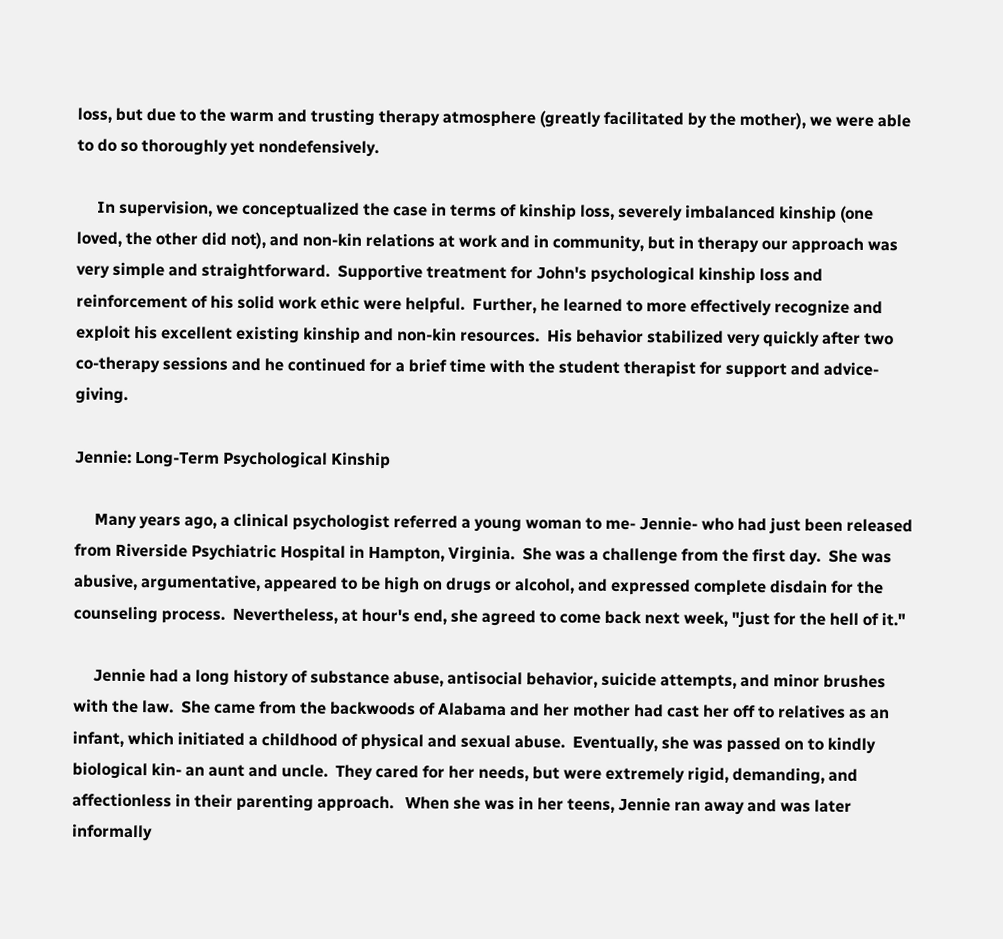loss, but due to the warm and trusting therapy atmosphere (greatly facilitated by the mother), we were able to do so thoroughly yet nondefensively.

     In supervision, we conceptualized the case in terms of kinship loss, severely imbalanced kinship (one loved, the other did not), and non-kin relations at work and in community, but in therapy our approach was very simple and straightforward.  Supportive treatment for John's psychological kinship loss and reinforcement of his solid work ethic were helpful.  Further, he learned to more effectively recognize and exploit his excellent existing kinship and non-kin resources.  His behavior stabilized very quickly after two co-therapy sessions and he continued for a brief time with the student therapist for support and advice-giving.

Jennie: Long-Term Psychological Kinship

     Many years ago, a clinical psychologist referred a young woman to me- Jennie- who had just been released from Riverside Psychiatric Hospital in Hampton, Virginia.  She was a challenge from the first day.  She was abusive, argumentative, appeared to be high on drugs or alcohol, and expressed complete disdain for the counseling process.  Nevertheless, at hour's end, she agreed to come back next week, "just for the hell of it."

     Jennie had a long history of substance abuse, antisocial behavior, suicide attempts, and minor brushes with the law.  She came from the backwoods of Alabama and her mother had cast her off to relatives as an infant, which initiated a childhood of physical and sexual abuse.  Eventually, she was passed on to kindly biological kin- an aunt and uncle.  They cared for her needs, but were extremely rigid, demanding, and affectionless in their parenting approach.   When she was in her teens, Jennie ran away and was later informally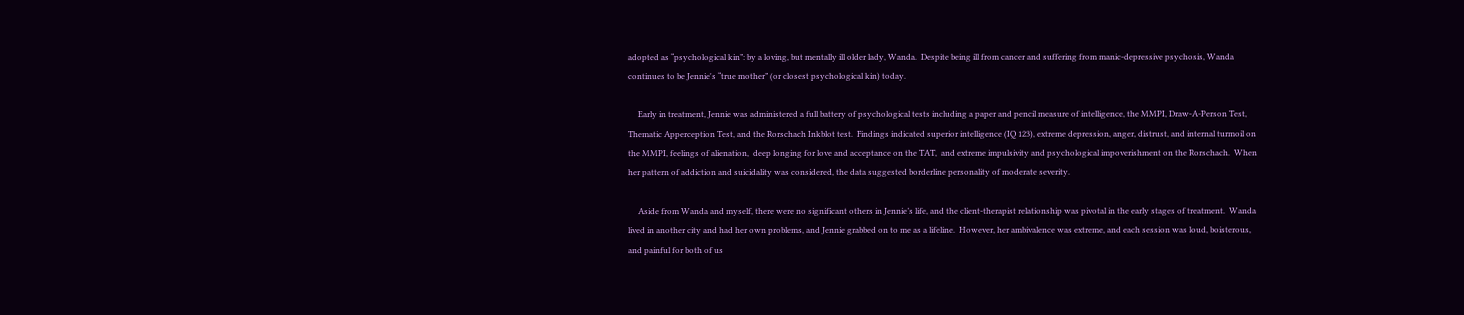adopted as “psychological kin”: by a loving, but mentally ill older lady, Wanda.  Despite being ill from cancer and suffering from manic-depressive psychosis, Wanda continues to be Jennie's “true mother” (or closest psychological kin) today.

     Early in treatment, Jennie was administered a full battery of psychological tests including a paper and pencil measure of intelligence, the MMPI, Draw-A-Person Test, Thematic Apperception Test, and the Rorschach Inkblot test.  Findings indicated superior intelligence (IQ 123), extreme depression, anger, distrust, and internal turmoil on the MMPI, feelings of alienation,  deep longing for love and acceptance on the TAT,  and extreme impulsivity and psychological impoverishment on the Rorschach.  When her pattern of addiction and suicidality was considered, the data suggested borderline personality of moderate severity.

     Aside from Wanda and myself, there were no significant others in Jennie’s life, and the client-therapist relationship was pivotal in the early stages of treatment.  Wanda lived in another city and had her own problems, and Jennie grabbed on to me as a lifeline.  However, her ambivalence was extreme, and each session was loud, boisterous, and painful for both of us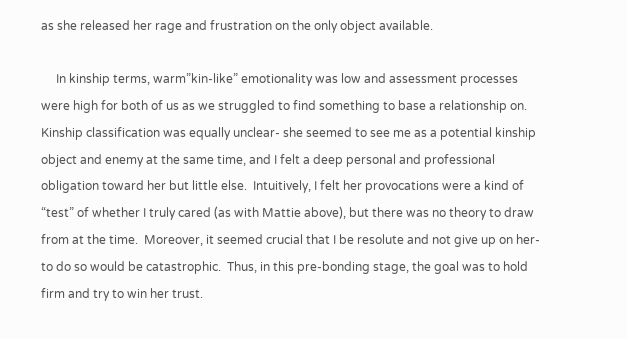as she released her rage and frustration on the only object available.

     In kinship terms, warm”kin-like” emotionality was low and assessment processes were high for both of us as we struggled to find something to base a relationship on.  Kinship classification was equally unclear- she seemed to see me as a potential kinship object and enemy at the same time, and I felt a deep personal and professional obligation toward her but little else.  Intuitively, I felt her provocations were a kind of “test” of whether I truly cared (as with Mattie above), but there was no theory to draw from at the time.  Moreover, it seemed crucial that I be resolute and not give up on her- to do so would be catastrophic.  Thus, in this pre-bonding stage, the goal was to hold firm and try to win her trust.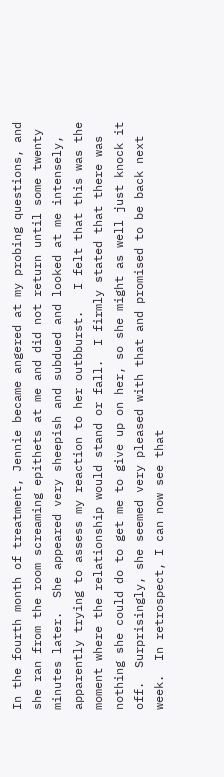In the fourth month of treatment, Jennie became angered at my probing questions, and she ran from the room screaming epithets at me and did not return until some twenty minutes later.  She appeared very sheepish and subdued and looked at me intensely, apparently trying to assess my reaction to her outbburst.   I felt that this was the moment where the relationship would stand or fall.  I firmly stated that there was nothing she could do to get me to give up on her, so she might as well just knock it off.  Surprisingly, she seemed very pleased with that and promised to be back next week.  In retrospect, I can now see that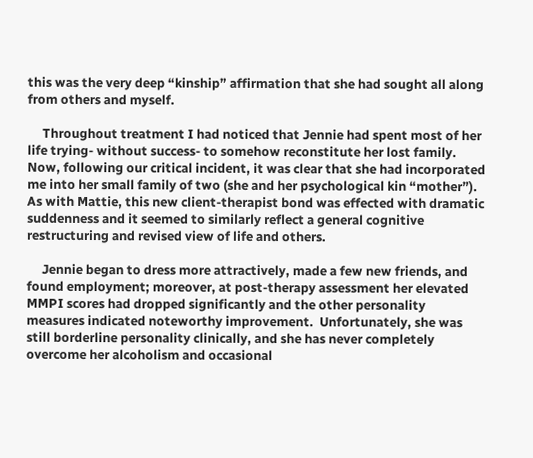this was the very deep “kinship” affirmation that she had sought all along from others and myself.

     Throughout treatment I had noticed that Jennie had spent most of her life trying- without success- to somehow reconstitute her lost family.  Now, following our critical incident, it was clear that she had incorporated me into her small family of two (she and her psychological kin “mother”).   As with Mattie, this new client-therapist bond was effected with dramatic suddenness and it seemed to similarly reflect a general cognitive restructuring and revised view of life and others.

     Jennie began to dress more attractively, made a few new friends, and  found employment; moreover, at post-therapy assessment her elevated MMPI scores had dropped significantly and the other personality measures indicated noteworthy improvement.  Unfortunately, she was still borderline personality clinically, and she has never completely overcome her alcoholism and occasional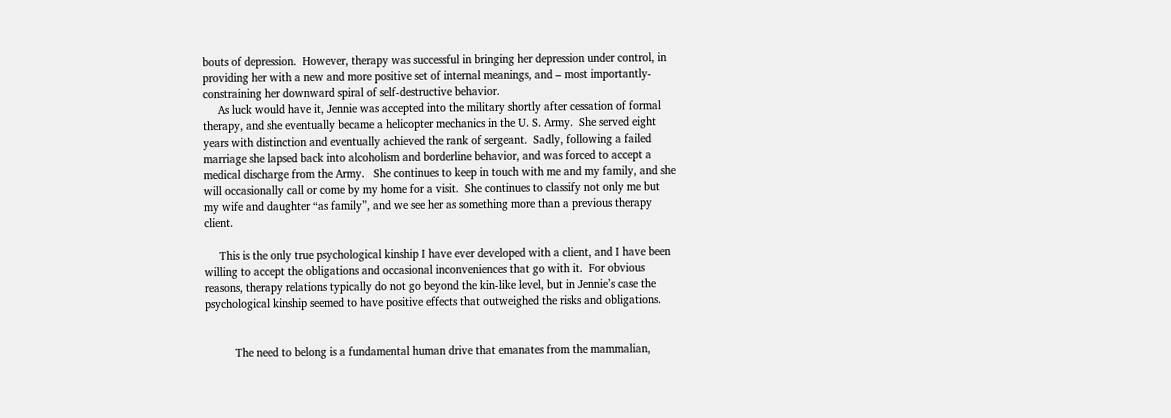bouts of depression.  However, therapy was successful in bringing her depression under control, in providing her with a new and more positive set of internal meanings, and – most importantly- constraining her downward spiral of self-destructive behavior.
     As luck would have it, Jennie was accepted into the military shortly after cessation of formal therapy, and she eventually became a helicopter mechanics in the U. S. Army.  She served eight years with distinction and eventually achieved the rank of sergeant.  Sadly, following a failed marriage she lapsed back into alcoholism and borderline behavior, and was forced to accept a medical discharge from the Army.   She continues to keep in touch with me and my family, and she will occasionally call or come by my home for a visit.  She continues to classify not only me but my wife and daughter “as family”, and we see her as something more than a previous therapy client.

     This is the only true psychological kinship I have ever developed with a client, and I have been willing to accept the obligations and occasional inconveniences that go with it.  For obvious reasons, therapy relations typically do not go beyond the kin-like level, but in Jennie’s case the psychological kinship seemed to have positive effects that outweighed the risks and obligations.


          The need to belong is a fundamental human drive that emanates from the mammalian,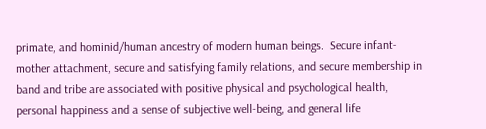primate, and hominid/human ancestry of modern human beings.  Secure infant-mother attachment, secure and satisfying family relations, and secure membership in band and tribe are associated with positive physical and psychological health, personal happiness and a sense of subjective well-being, and general life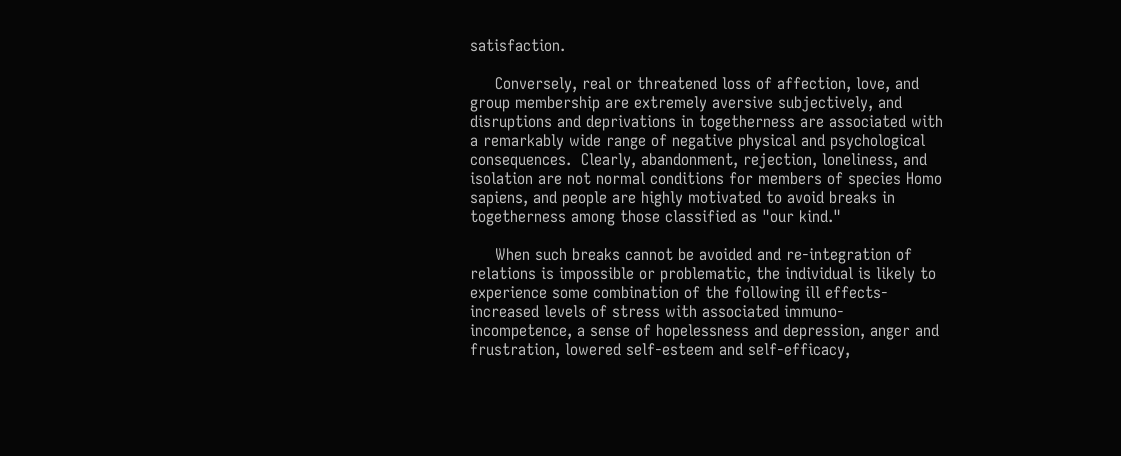satisfaction.

     Conversely, real or threatened loss of affection, love, and group membership are extremely aversive subjectively, and disruptions and deprivations in togetherness are associated with a remarkably wide range of negative physical and psychological consequences.  Clearly, abandonment, rejection, loneliness, and isolation are not normal conditions for members of species Homo sapiens, and people are highly motivated to avoid breaks in togetherness among those classified as "our kind."

     When such breaks cannot be avoided and re-integration of relations is impossible or problematic, the individual is likely to experience some combination of the following ill effects- increased levels of stress with associated immuno-incompetence, a sense of hopelessness and depression, anger and frustration, lowered self-esteem and self-efficacy,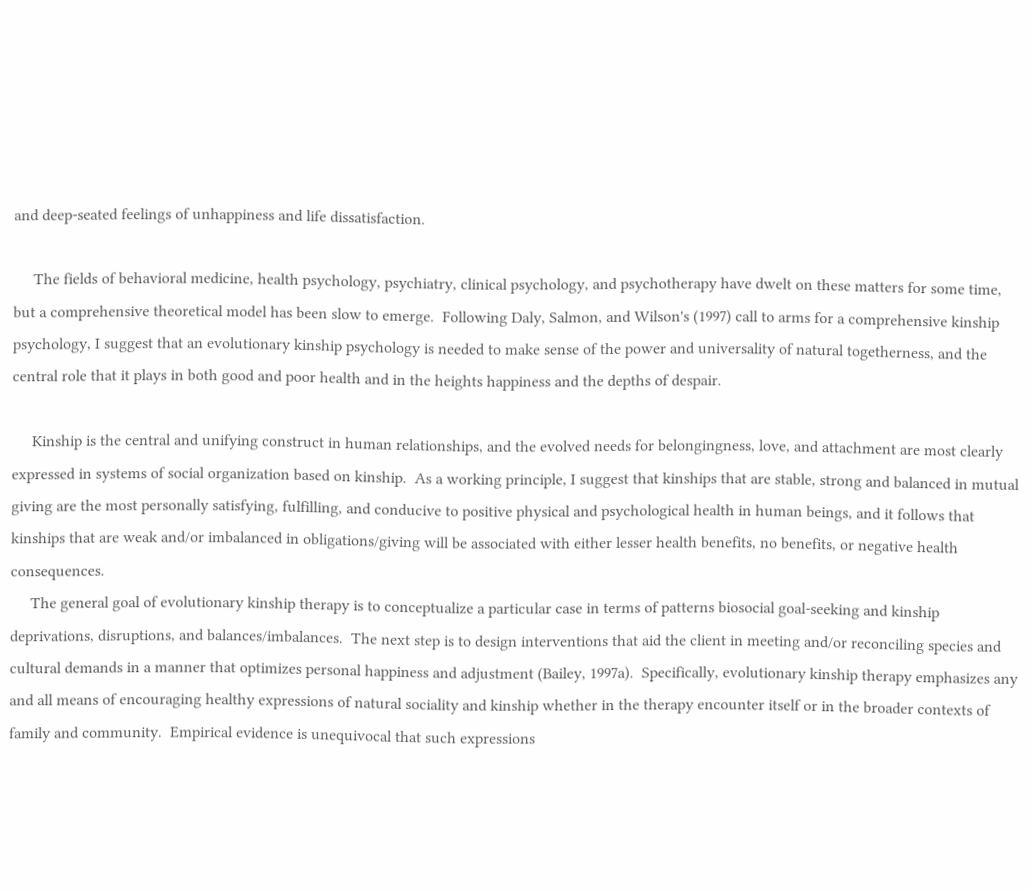and deep-seated feelings of unhappiness and life dissatisfaction.

     The fields of behavioral medicine, health psychology, psychiatry, clinical psychology, and psychotherapy have dwelt on these matters for some time, but a comprehensive theoretical model has been slow to emerge.  Following Daly, Salmon, and Wilson's (1997) call to arms for a comprehensive kinship psychology, I suggest that an evolutionary kinship psychology is needed to make sense of the power and universality of natural togetherness, and the central role that it plays in both good and poor health and in the heights happiness and the depths of despair.

     Kinship is the central and unifying construct in human relationships, and the evolved needs for belongingness, love, and attachment are most clearly expressed in systems of social organization based on kinship.  As a working principle, I suggest that kinships that are stable, strong and balanced in mutual giving are the most personally satisfying, fulfilling, and conducive to positive physical and psychological health in human beings, and it follows that kinships that are weak and/or imbalanced in obligations/giving will be associated with either lesser health benefits, no benefits, or negative health consequences.
     The general goal of evolutionary kinship therapy is to conceptualize a particular case in terms of patterns biosocial goal-seeking and kinship deprivations, disruptions, and balances/imbalances.  The next step is to design interventions that aid the client in meeting and/or reconciling species and cultural demands in a manner that optimizes personal happiness and adjustment (Bailey, 1997a).  Specifically, evolutionary kinship therapy emphasizes any and all means of encouraging healthy expressions of natural sociality and kinship whether in the therapy encounter itself or in the broader contexts of family and community.  Empirical evidence is unequivocal that such expressions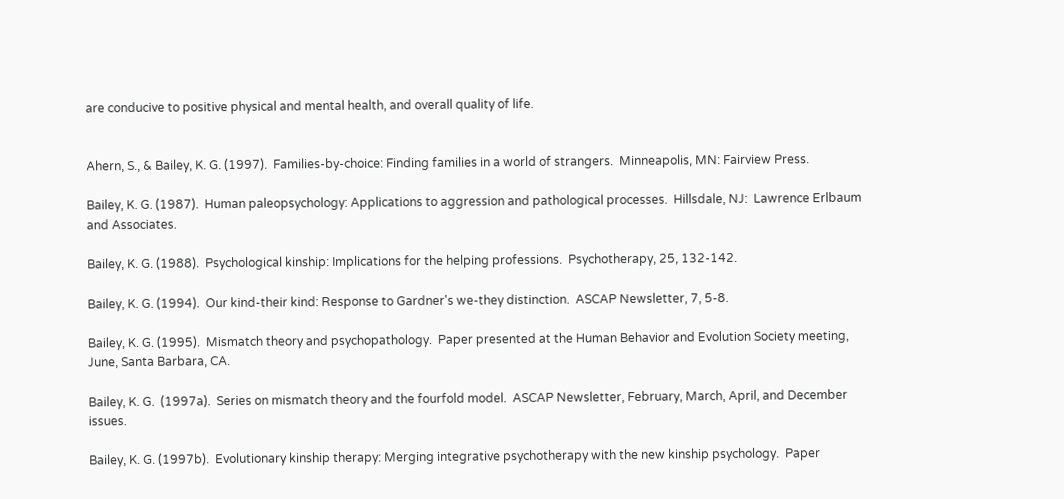are conducive to positive physical and mental health, and overall quality of life.


Ahern, S., & Bailey, K. G. (1997).  Families-by-choice: Finding families in a world of strangers.  Minneapolis, MN: Fairview Press.

Bailey, K. G. (1987).  Human paleopsychology: Applications to aggression and pathological processes.  Hillsdale, NJ:  Lawrence Erlbaum and Associates.

Bailey, K. G. (1988).  Psychological kinship: Implications for the helping professions.  Psychotherapy, 25, 132-142.

Bailey, K. G. (1994).  Our kind-their kind: Response to Gardner's we-they distinction.  ASCAP Newsletter, 7, 5-8.

Bailey, K. G. (1995).  Mismatch theory and psychopathology.  Paper presented at the Human Behavior and Evolution Society meeting, June, Santa Barbara, CA.

Bailey, K. G.  (1997a).  Series on mismatch theory and the fourfold model.  ASCAP Newsletter, February, March, April, and December issues.

Bailey, K. G. (1997b).  Evolutionary kinship therapy: Merging integrative psychotherapy with the new kinship psychology.  Paper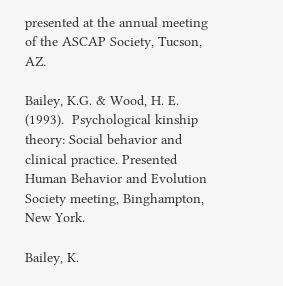presented at the annual meeting of the ASCAP Society, Tucson, AZ.

Bailey, K.G. & Wood, H. E. (1993).  Psychological kinship theory: Social behavior and clinical practice. Presented Human Behavior and Evolution Society meeting, Binghampton, New York.

Bailey, K.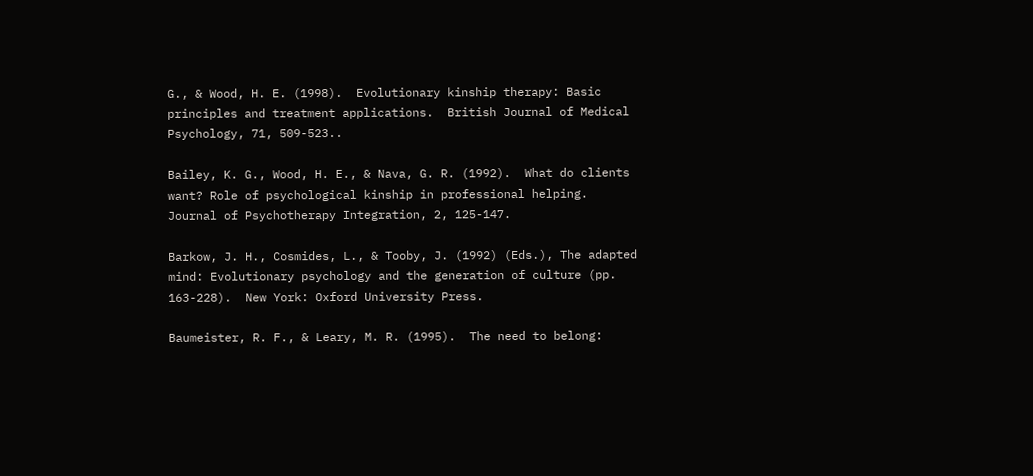G., & Wood, H. E. (1998).  Evolutionary kinship therapy: Basic principles and treatment applications.  British Journal of Medical Psychology, 71, 509-523..

Bailey, K. G., Wood, H. E., & Nava, G. R. (1992).  What do clients want? Role of psychological kinship in professional helping.  Journal of Psychotherapy Integration, 2, 125-147.

Barkow, J. H., Cosmides, L., & Tooby, J. (1992) (Eds.), The adapted mind: Evolutionary psychology and the generation of culture (pp. 163-228).  New York: Oxford University Press.

Baumeister, R. F., & Leary, M. R. (1995).  The need to belong: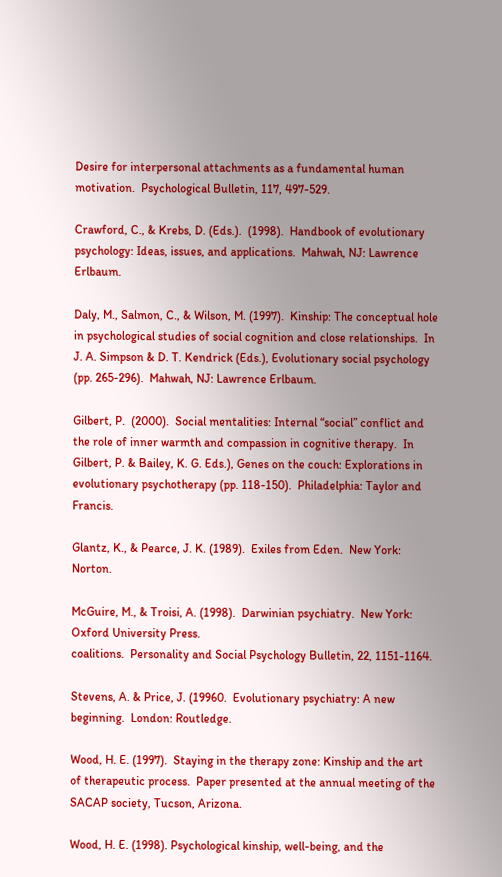Desire for interpersonal attachments as a fundamental human motivation.  Psychological Bulletin, 117, 497-529.

Crawford, C., & Krebs, D. (Eds.).  (1998).  Handbook of evolutionary psychology: Ideas, issues, and applications.  Mahwah, NJ: Lawrence Erlbaum.

Daly, M., Salmon, C., & Wilson, M. (1997).  Kinship: The conceptual hole in psychological studies of social cognition and close relationships.  In J. A. Simpson & D. T. Kendrick (Eds.), Evolutionary social psychology (pp. 265-296).  Mahwah, NJ: Lawrence Erlbaum.

Gilbert, P.  (2000).  Social mentalities: Internal “social” conflict and the role of inner warmth and compassion in cognitive therapy.  In Gilbert, P. & Bailey, K. G. Eds.), Genes on the couch: Explorations in evolutionary psychotherapy (pp. 118-150).  Philadelphia: Taylor and Francis.

Glantz, K., & Pearce, J. K. (1989).  Exiles from Eden.  New York: Norton.

McGuire, M., & Troisi, A. (1998).  Darwinian psychiatry.  New York: Oxford University Press.
coalitions.  Personality and Social Psychology Bulletin, 22, 1151-1164.

Stevens, A. & Price, J. (19960.  Evolutionary psychiatry: A new beginning.  London: Routledge.

Wood, H. E. (1997).  Staying in the therapy zone: Kinship and the art of therapeutic process.  Paper presented at the annual meeting of the SACAP society, Tucson, Arizona.

Wood, H. E. (1998). Psychological kinship, well-being, and the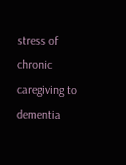stress of chronic caregiving to dementia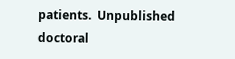patients.  Unpublished doctoral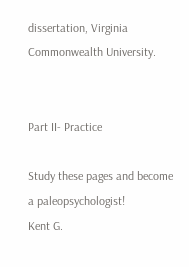dissertation, Virginia Commonwealth University.


Part II- Practice

Study these pages and become a paleopsychologist!
Kent G.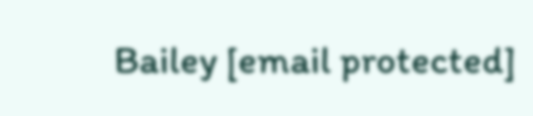Bailey [email protected]